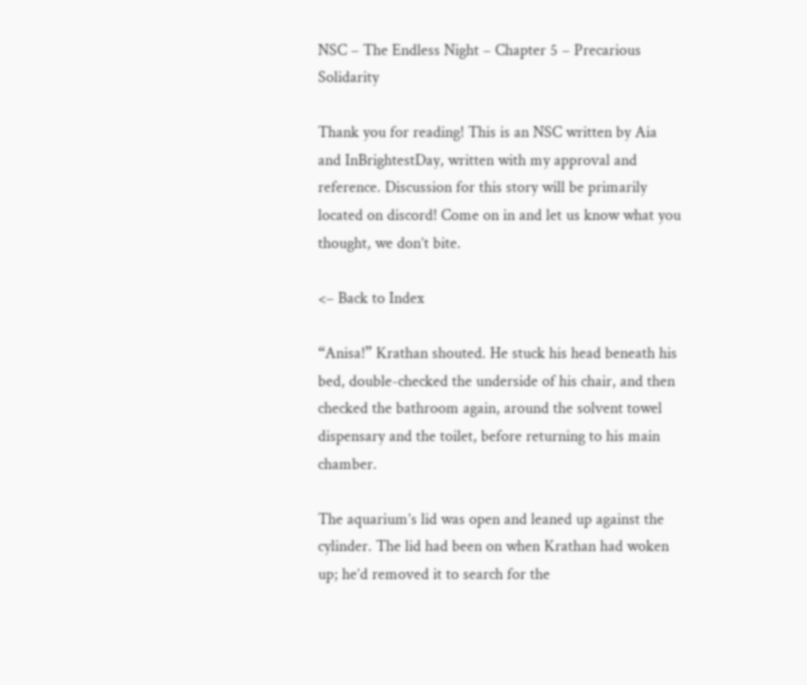NSC – The Endless Night – Chapter 5 – Precarious Solidarity

Thank you for reading! This is an NSC written by Aia and InBrightestDay, written with my approval and reference. Discussion for this story will be primarily located on discord! Come on in and let us know what you thought, we don’t bite.

<– Back to Index

“Anisa!” Krathan shouted. He stuck his head beneath his bed, double-checked the underside of his chair, and then checked the bathroom again, around the solvent towel dispensary and the toilet, before returning to his main chamber.

The aquarium’s lid was open and leaned up against the cylinder. The lid had been on when Krathan had woken up; he’d removed it to search for the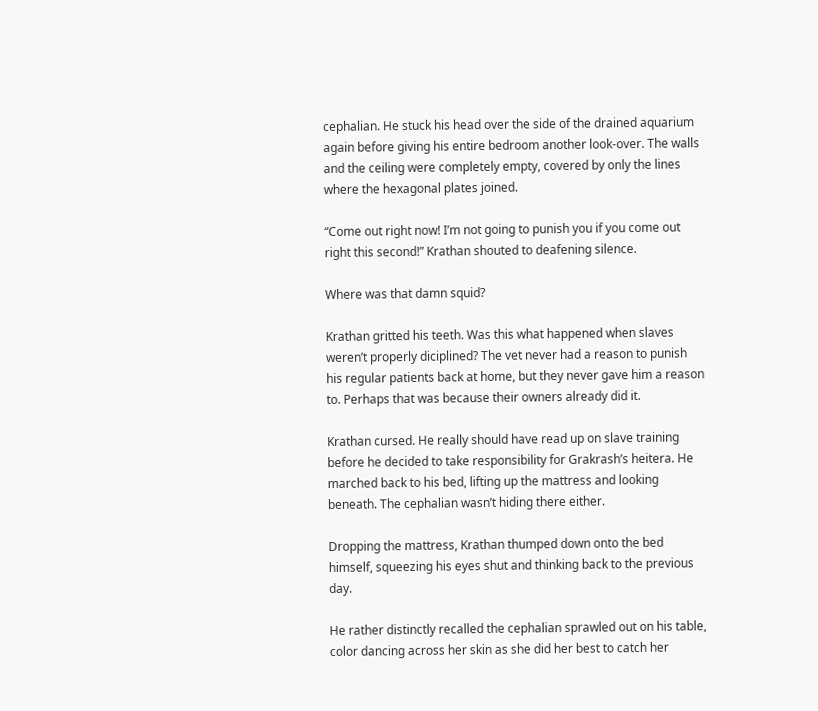cephalian. He stuck his head over the side of the drained aquarium again before giving his entire bedroom another look-over. The walls and the ceiling were completely empty, covered by only the lines where the hexagonal plates joined.

“Come out right now! I’m not going to punish you if you come out right this second!” Krathan shouted to deafening silence.

Where was that damn squid?

Krathan gritted his teeth. Was this what happened when slaves weren’t properly diciplined? The vet never had a reason to punish his regular patients back at home, but they never gave him a reason to. Perhaps that was because their owners already did it.

Krathan cursed. He really should have read up on slave training before he decided to take responsibility for Grakrash’s heitera. He marched back to his bed, lifting up the mattress and looking beneath. The cephalian wasn’t hiding there either.

Dropping the mattress, Krathan thumped down onto the bed himself, squeezing his eyes shut and thinking back to the previous day.

He rather distinctly recalled the cephalian sprawled out on his table, color dancing across her skin as she did her best to catch her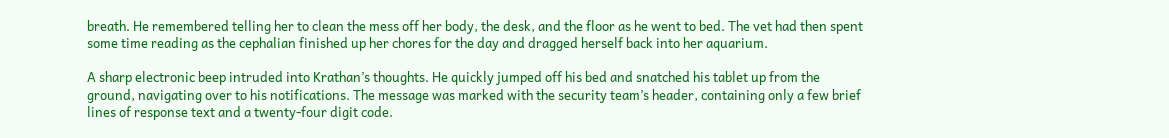breath. He remembered telling her to clean the mess off her body, the desk, and the floor as he went to bed. The vet had then spent some time reading as the cephalian finished up her chores for the day and dragged herself back into her aquarium.

A sharp electronic beep intruded into Krathan’s thoughts. He quickly jumped off his bed and snatched his tablet up from the ground, navigating over to his notifications. The message was marked with the security team’s header, containing only a few brief lines of response text and a twenty-four digit code.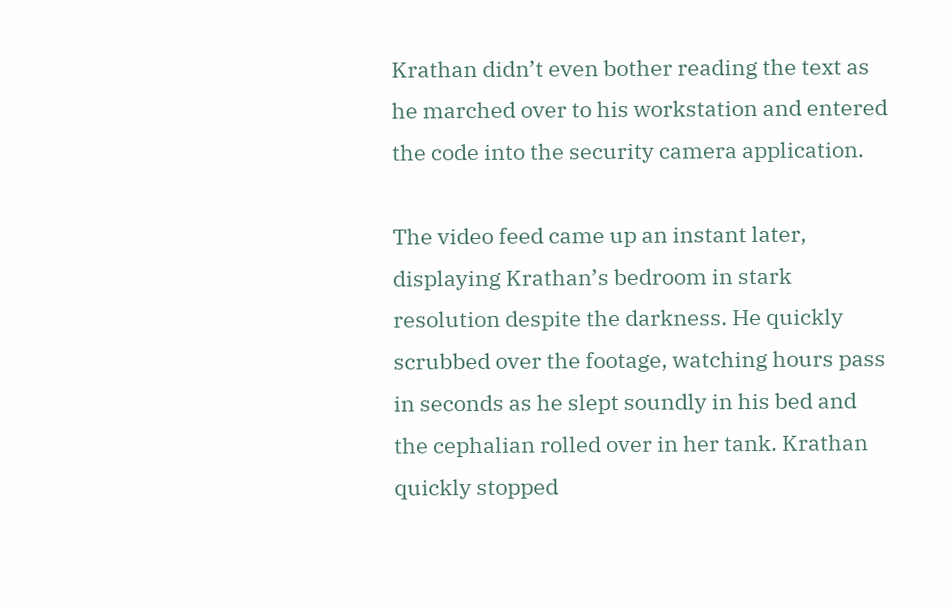Krathan didn’t even bother reading the text as he marched over to his workstation and entered the code into the security camera application.

The video feed came up an instant later, displaying Krathan’s bedroom in stark resolution despite the darkness. He quickly scrubbed over the footage, watching hours pass in seconds as he slept soundly in his bed and the cephalian rolled over in her tank. Krathan quickly stopped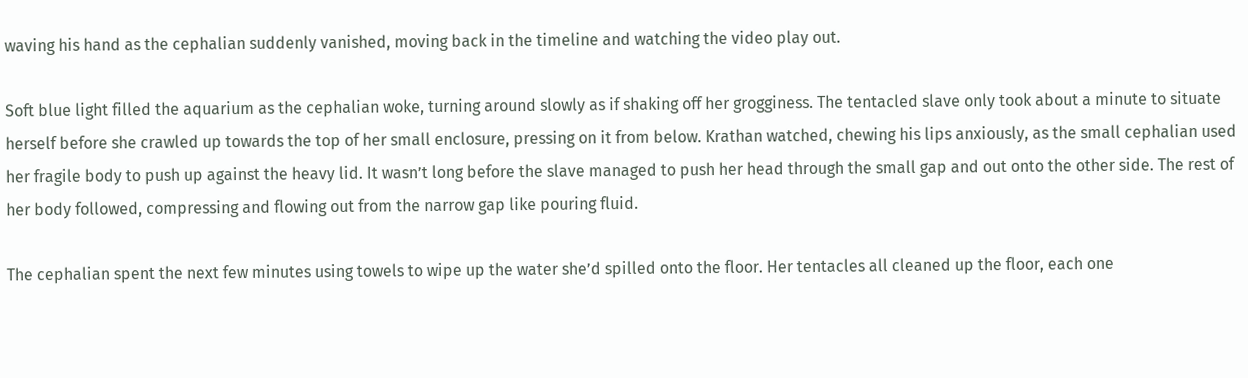waving his hand as the cephalian suddenly vanished, moving back in the timeline and watching the video play out.

Soft blue light filled the aquarium as the cephalian woke, turning around slowly as if shaking off her grogginess. The tentacled slave only took about a minute to situate herself before she crawled up towards the top of her small enclosure, pressing on it from below. Krathan watched, chewing his lips anxiously, as the small cephalian used her fragile body to push up against the heavy lid. It wasn’t long before the slave managed to push her head through the small gap and out onto the other side. The rest of her body followed, compressing and flowing out from the narrow gap like pouring fluid.

The cephalian spent the next few minutes using towels to wipe up the water she’d spilled onto the floor. Her tentacles all cleaned up the floor, each one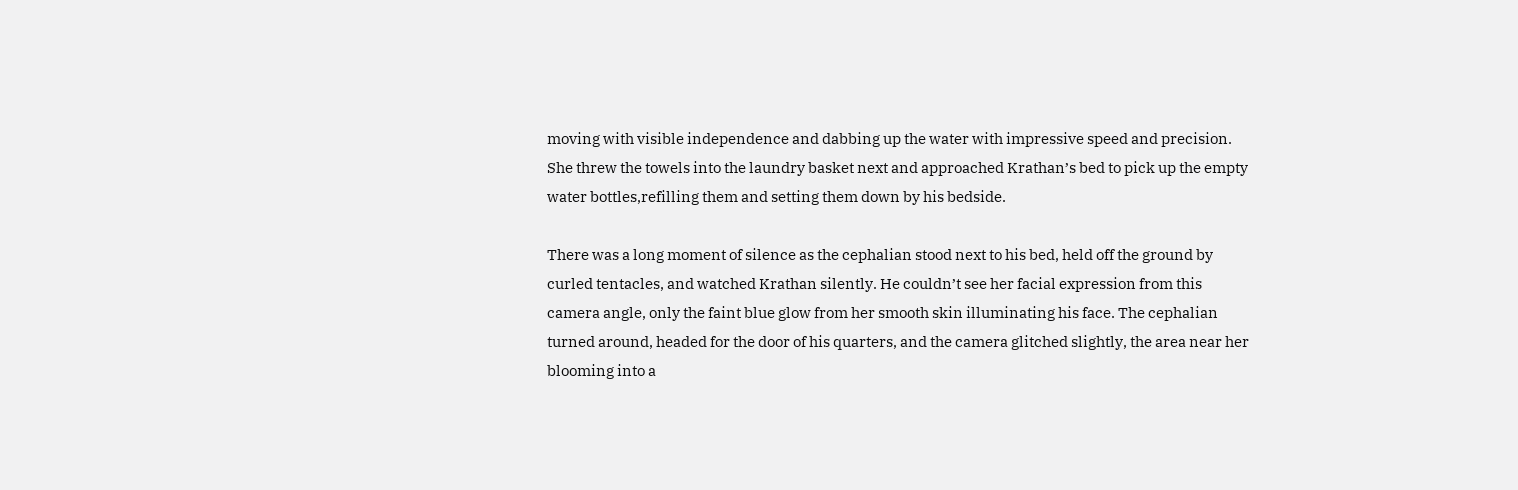moving with visible independence and dabbing up the water with impressive speed and precision. She threw the towels into the laundry basket next and approached Krathan’s bed to pick up the empty water bottles,refilling them and setting them down by his bedside.

There was a long moment of silence as the cephalian stood next to his bed, held off the ground by curled tentacles, and watched Krathan silently. He couldn’t see her facial expression from this camera angle, only the faint blue glow from her smooth skin illuminating his face. The cephalian turned around, headed for the door of his quarters, and the camera glitched slightly, the area near her blooming into a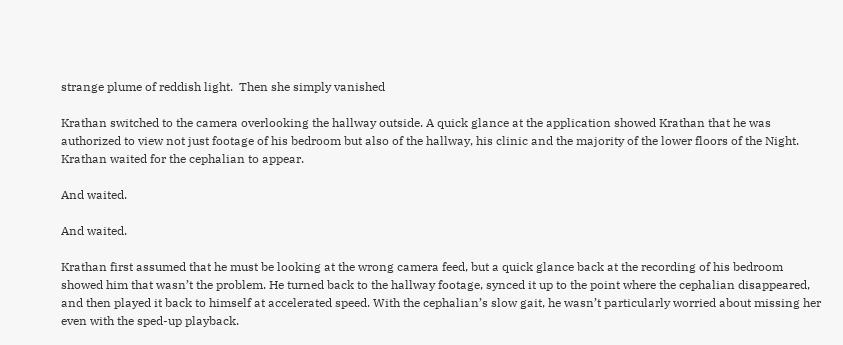strange plume of reddish light.  Then she simply vanished

Krathan switched to the camera overlooking the hallway outside. A quick glance at the application showed Krathan that he was authorized to view not just footage of his bedroom but also of the hallway, his clinic and the majority of the lower floors of the Night. Krathan waited for the cephalian to appear.

And waited.

And waited.

Krathan first assumed that he must be looking at the wrong camera feed, but a quick glance back at the recording of his bedroom showed him that wasn’t the problem. He turned back to the hallway footage, synced it up to the point where the cephalian disappeared, and then played it back to himself at accelerated speed. With the cephalian’s slow gait, he wasn’t particularly worried about missing her even with the sped-up playback.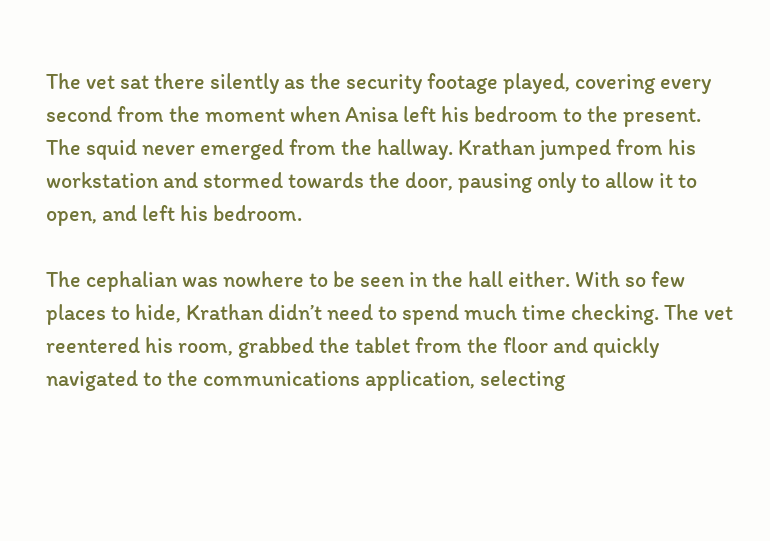The vet sat there silently as the security footage played, covering every second from the moment when Anisa left his bedroom to the present. The squid never emerged from the hallway. Krathan jumped from his workstation and stormed towards the door, pausing only to allow it to open, and left his bedroom.

The cephalian was nowhere to be seen in the hall either. With so few places to hide, Krathan didn’t need to spend much time checking. The vet reentered his room, grabbed the tablet from the floor and quickly navigated to the communications application, selecting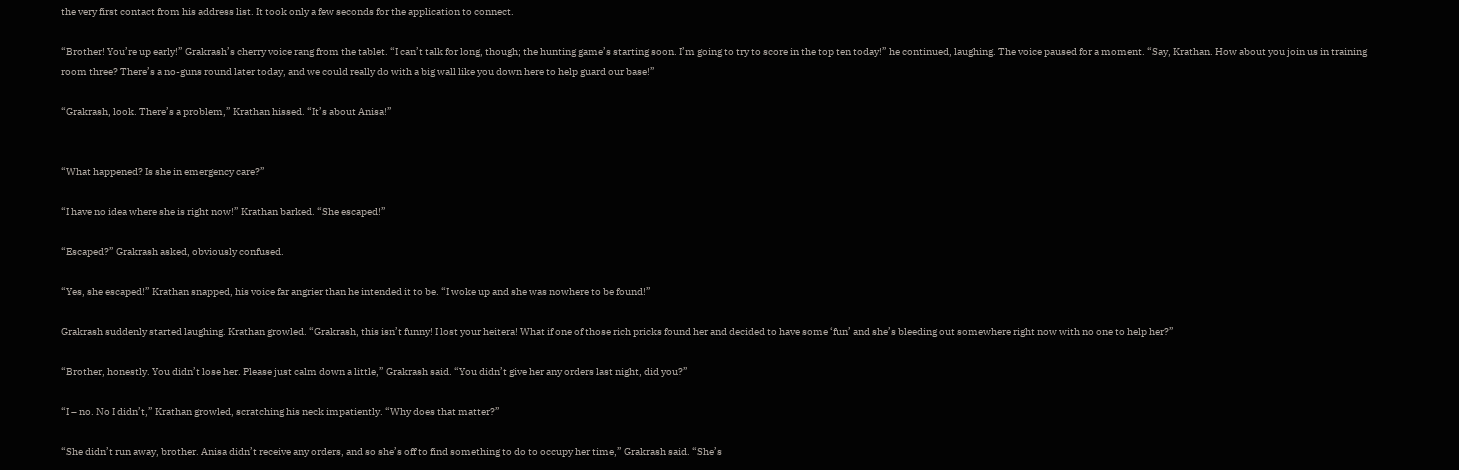the very first contact from his address list. It took only a few seconds for the application to connect.

“Brother! You’re up early!” Grakrash’s cherry voice rang from the tablet. “I can’t talk for long, though; the hunting game’s starting soon. I’m going to try to score in the top ten today!” he continued, laughing. The voice paused for a moment. “Say, Krathan. How about you join us in training room three? There’s a no-guns round later today, and we could really do with a big wall like you down here to help guard our base!”

“Grakrash, look. There’s a problem,” Krathan hissed. “It’s about Anisa!”


“What happened? Is she in emergency care?”

“I have no idea where she is right now!” Krathan barked. “She escaped!”

“Escaped?” Grakrash asked, obviously confused.

“Yes, she escaped!” Krathan snapped, his voice far angrier than he intended it to be. “I woke up and she was nowhere to be found!”

Grakrash suddenly started laughing. Krathan growled. “Grakrash, this isn’t funny! I lost your heitera! What if one of those rich pricks found her and decided to have some ‘fun’ and she’s bleeding out somewhere right now with no one to help her?”

“Brother, honestly. You didn’t lose her. Please just calm down a little,” Grakrash said. “You didn’t give her any orders last night, did you?”

“I – no. No I didn’t,” Krathan growled, scratching his neck impatiently. “Why does that matter?”

“She didn’t run away, brother. Anisa didn’t receive any orders, and so she’s off to find something to do to occupy her time,” Grakrash said. “She’s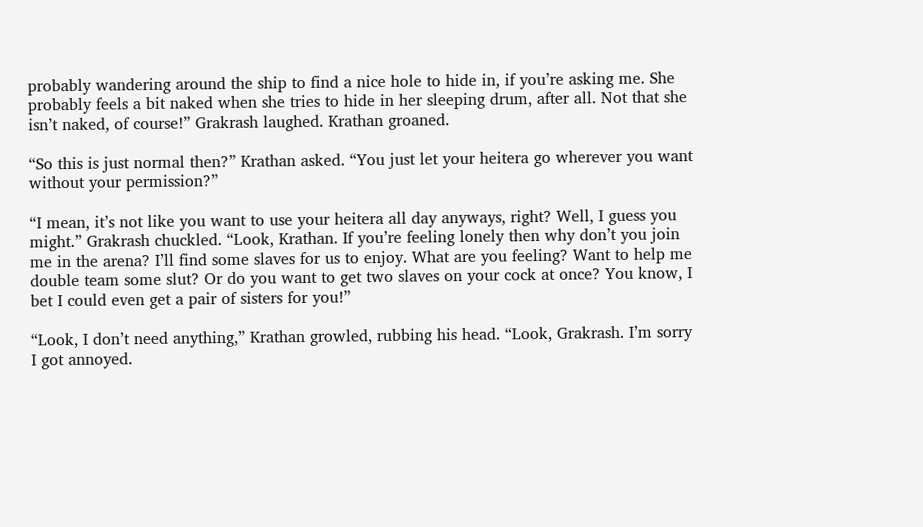probably wandering around the ship to find a nice hole to hide in, if you’re asking me. She probably feels a bit naked when she tries to hide in her sleeping drum, after all. Not that she isn’t naked, of course!” Grakrash laughed. Krathan groaned.

“So this is just normal then?” Krathan asked. “You just let your heitera go wherever you want without your permission?”

“I mean, it’s not like you want to use your heitera all day anyways, right? Well, I guess you might.” Grakrash chuckled. “Look, Krathan. If you’re feeling lonely then why don’t you join me in the arena? I’ll find some slaves for us to enjoy. What are you feeling? Want to help me double team some slut? Or do you want to get two slaves on your cock at once? You know, I bet I could even get a pair of sisters for you!”

“Look, I don’t need anything,” Krathan growled, rubbing his head. “Look, Grakrash. I’m sorry I got annoyed.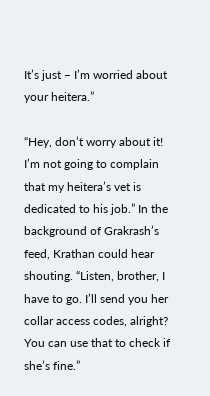It’s just – I’m worried about your heitera.”

“Hey, don’t worry about it! I’m not going to complain that my heitera’s vet is dedicated to his job.” In the background of Grakrash’s feed, Krathan could hear shouting. “Listen, brother, I have to go. I’ll send you her collar access codes, alright? You can use that to check if she’s fine.”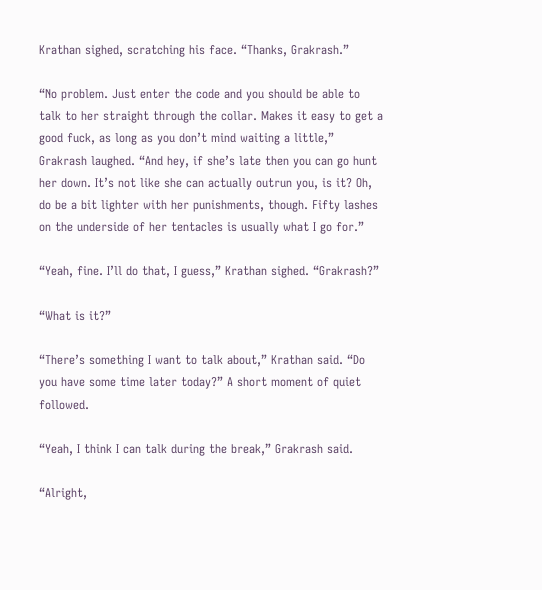Krathan sighed, scratching his face. “Thanks, Grakrash.”

“No problem. Just enter the code and you should be able to talk to her straight through the collar. Makes it easy to get a good fuck, as long as you don’t mind waiting a little,” Grakrash laughed. “And hey, if she’s late then you can go hunt her down. It’s not like she can actually outrun you, is it? Oh, do be a bit lighter with her punishments, though. Fifty lashes on the underside of her tentacles is usually what I go for.”

“Yeah, fine. I’ll do that, I guess,” Krathan sighed. “Grakrash?”

“What is it?”

“There’s something I want to talk about,” Krathan said. “Do you have some time later today?” A short moment of quiet followed.

“Yeah, I think I can talk during the break,” Grakrash said.

“Alright,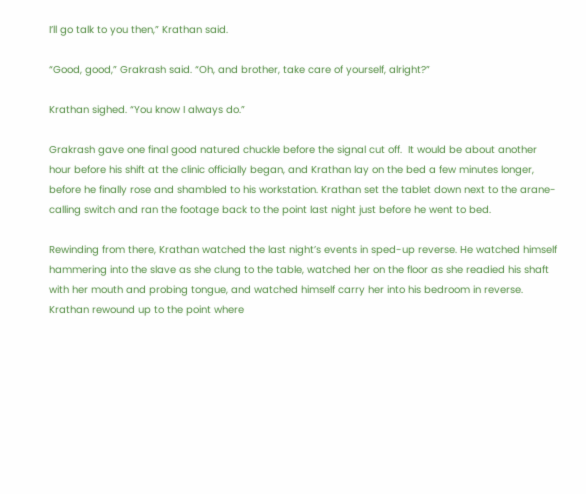I’ll go talk to you then,” Krathan said.

“Good, good,” Grakrash said. “Oh, and brother, take care of yourself, alright?”

Krathan sighed. “You know I always do.”

Grakrash gave one final good natured chuckle before the signal cut off.  It would be about another hour before his shift at the clinic officially began, and Krathan lay on the bed a few minutes longer, before he finally rose and shambled to his workstation. Krathan set the tablet down next to the arane-calling switch and ran the footage back to the point last night just before he went to bed.

Rewinding from there, Krathan watched the last night’s events in sped-up reverse. He watched himself hammering into the slave as she clung to the table, watched her on the floor as she readied his shaft with her mouth and probing tongue, and watched himself carry her into his bedroom in reverse. Krathan rewound up to the point where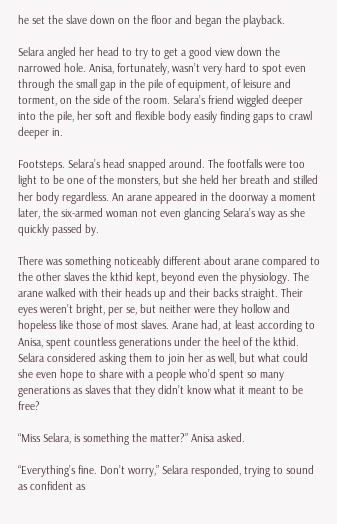he set the slave down on the floor and began the playback.

Selara angled her head to try to get a good view down the narrowed hole. Anisa, fortunately, wasn’t very hard to spot even through the small gap in the pile of equipment, of leisure and torment, on the side of the room. Selara’s friend wiggled deeper into the pile, her soft and flexible body easily finding gaps to crawl deeper in.

Footsteps. Selara’s head snapped around. The footfalls were too light to be one of the monsters, but she held her breath and stilled her body regardless. An arane appeared in the doorway a moment later, the six-armed woman not even glancing Selara’s way as she quickly passed by.

There was something noticeably different about arane compared to the other slaves the kthid kept, beyond even the physiology. The arane walked with their heads up and their backs straight. Their eyes weren’t bright, per se, but neither were they hollow and hopeless like those of most slaves. Arane had, at least according to Anisa, spent countless generations under the heel of the kthid. Selara considered asking them to join her as well, but what could she even hope to share with a people who’d spent so many generations as slaves that they didn’t know what it meant to be free?

“Miss Selara, is something the matter?” Anisa asked.

“Everything’s fine. Don’t worry,” Selara responded, trying to sound as confident as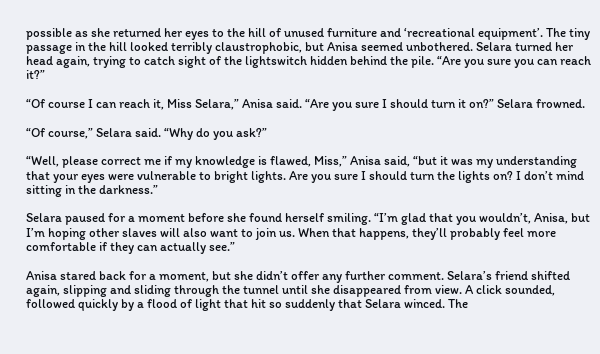possible as she returned her eyes to the hill of unused furniture and ‘recreational equipment’. The tiny passage in the hill looked terribly claustrophobic, but Anisa seemed unbothered. Selara turned her head again, trying to catch sight of the lightswitch hidden behind the pile. “Are you sure you can reach it?”

“Of course I can reach it, Miss Selara,” Anisa said. “Are you sure I should turn it on?” Selara frowned.

“Of course,” Selara said. “Why do you ask?”

“Well, please correct me if my knowledge is flawed, Miss,” Anisa said, “but it was my understanding that your eyes were vulnerable to bright lights. Are you sure I should turn the lights on? I don’t mind sitting in the darkness.”

Selara paused for a moment before she found herself smiling. “I’m glad that you wouldn’t, Anisa, but I’m hoping other slaves will also want to join us. When that happens, they’ll probably feel more comfortable if they can actually see.”

Anisa stared back for a moment, but she didn’t offer any further comment. Selara’s friend shifted again, slipping and sliding through the tunnel until she disappeared from view. A click sounded, followed quickly by a flood of light that hit so suddenly that Selara winced. The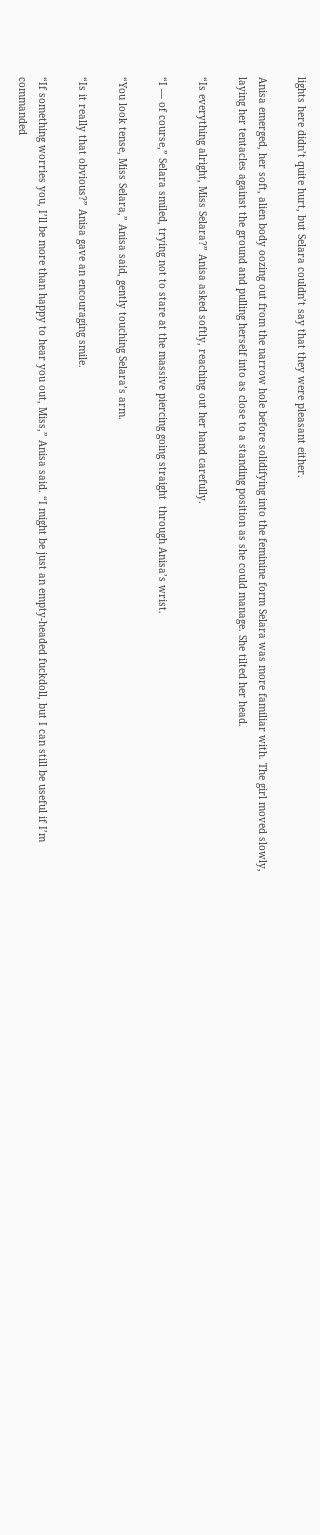lights here didn’t quite hurt, but Selara couldn’t say that they were pleasant either.

Anisa emerged, her soft, alien body oozing out from the narrow hole before solidifying into the feminine form Selara was more familiar with. The girl moved slowly, laying her tentacles against the ground and pulling herself into as close to a standing position as she could manage. She tilted her head.

“Is everything alright, Miss Selara?” Anisa asked softly, reaching out her hand carefully.

“I — of course,” Selara smiled, trying not to stare at the massive piercing going straight  through Anisa’s wrist.

“You look tense, Miss Selara,” Anisa said, gently touching Selara’s arm.

“Is it really that obvious?” Anisa gave an encouraging smile.

“If something worries you, I’ll be more than happy to hear you out, Miss,” Anisa said. “I might be just an empty-headed fuckdoll, but I can still be useful if I’m commanded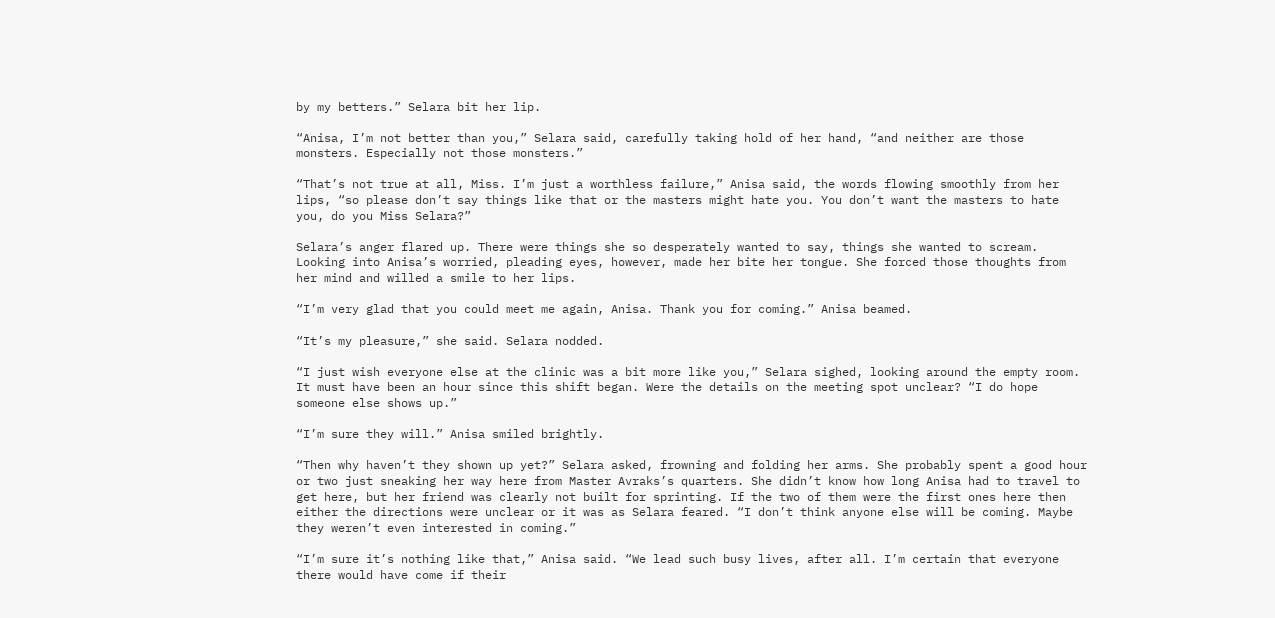by my betters.” Selara bit her lip.

“Anisa, I’m not better than you,” Selara said, carefully taking hold of her hand, “and neither are those monsters. Especially not those monsters.”

“That’s not true at all, Miss. I’m just a worthless failure,” Anisa said, the words flowing smoothly from her lips, “so please don’t say things like that or the masters might hate you. You don’t want the masters to hate you, do you Miss Selara?”

Selara’s anger flared up. There were things she so desperately wanted to say, things she wanted to scream. Looking into Anisa’s worried, pleading eyes, however, made her bite her tongue. She forced those thoughts from her mind and willed a smile to her lips.

“I’m very glad that you could meet me again, Anisa. Thank you for coming.” Anisa beamed.

“It’s my pleasure,” she said. Selara nodded.

“I just wish everyone else at the clinic was a bit more like you,” Selara sighed, looking around the empty room. It must have been an hour since this shift began. Were the details on the meeting spot unclear? “I do hope someone else shows up.”

“I’m sure they will.” Anisa smiled brightly.

“Then why haven’t they shown up yet?” Selara asked, frowning and folding her arms. She probably spent a good hour or two just sneaking her way here from Master Avraks’s quarters. She didn’t know how long Anisa had to travel to get here, but her friend was clearly not built for sprinting. If the two of them were the first ones here then either the directions were unclear or it was as Selara feared. “I don’t think anyone else will be coming. Maybe they weren’t even interested in coming.”

“I’m sure it’s nothing like that,” Anisa said. “We lead such busy lives, after all. I’m certain that everyone there would have come if their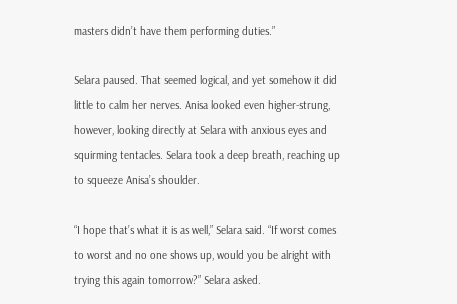masters didn’t have them performing duties.”

Selara paused. That seemed logical, and yet somehow it did little to calm her nerves. Anisa looked even higher-strung, however, looking directly at Selara with anxious eyes and squirming tentacles. Selara took a deep breath, reaching up to squeeze Anisa’s shoulder.

“I hope that’s what it is as well,” Selara said. “If worst comes to worst and no one shows up, would you be alright with trying this again tomorrow?” Selara asked.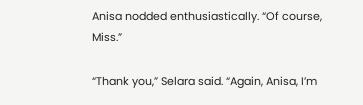Anisa nodded enthusiastically. “Of course, Miss.”

“Thank you,” Selara said. “Again, Anisa, I’m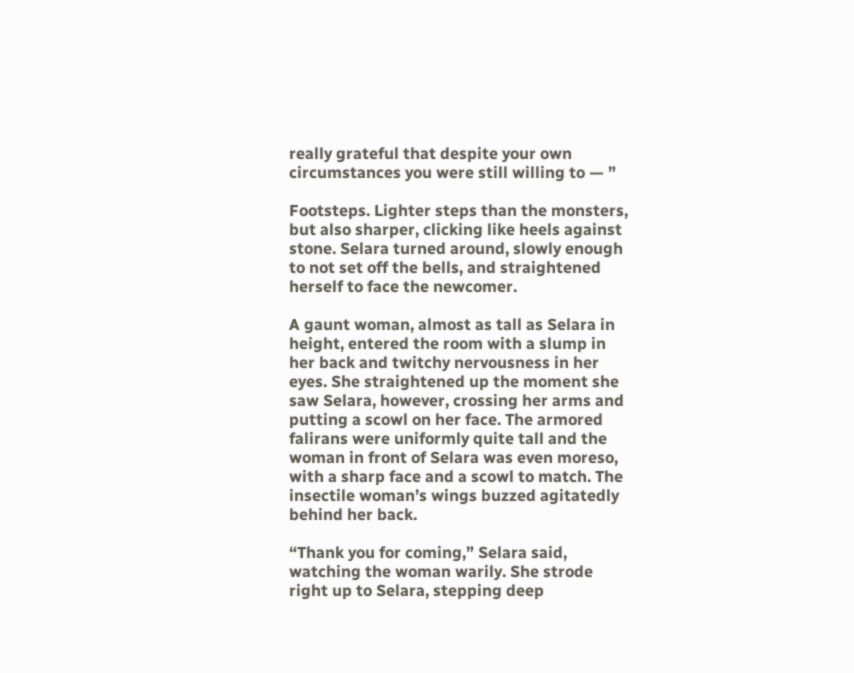really grateful that despite your own circumstances you were still willing to — ”

Footsteps. Lighter steps than the monsters, but also sharper, clicking like heels against stone. Selara turned around, slowly enough to not set off the bells, and straightened herself to face the newcomer.

A gaunt woman, almost as tall as Selara in height, entered the room with a slump in her back and twitchy nervousness in her eyes. She straightened up the moment she saw Selara, however, crossing her arms and putting a scowl on her face. The armored falirans were uniformly quite tall and the woman in front of Selara was even moreso, with a sharp face and a scowl to match. The insectile woman’s wings buzzed agitatedly behind her back.

“Thank you for coming,” Selara said, watching the woman warily. She strode right up to Selara, stepping deep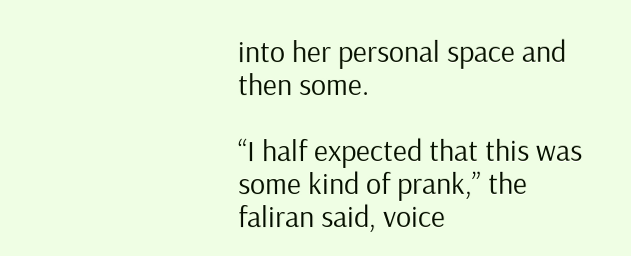into her personal space and then some.

“I half expected that this was some kind of prank,” the faliran said, voice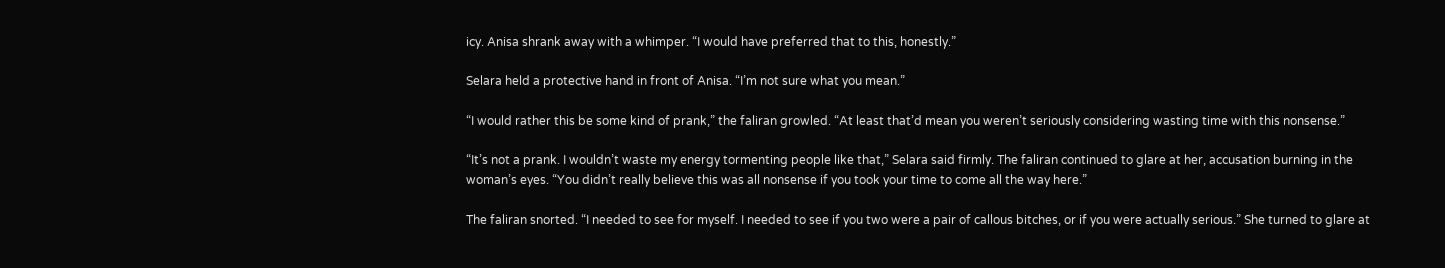icy. Anisa shrank away with a whimper. “I would have preferred that to this, honestly.”

Selara held a protective hand in front of Anisa. “I’m not sure what you mean.”

“I would rather this be some kind of prank,” the faliran growled. “At least that’d mean you weren’t seriously considering wasting time with this nonsense.”

“It’s not a prank. I wouldn’t waste my energy tormenting people like that,” Selara said firmly. The faliran continued to glare at her, accusation burning in the woman’s eyes. “You didn’t really believe this was all nonsense if you took your time to come all the way here.”

The faliran snorted. “I needed to see for myself. I needed to see if you two were a pair of callous bitches, or if you were actually serious.” She turned to glare at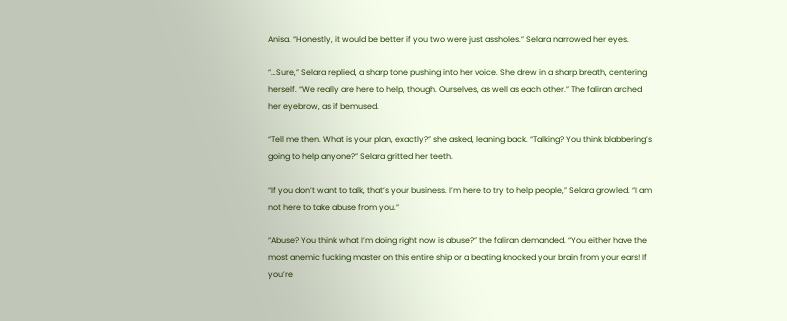Anisa. “Honestly, it would be better if you two were just assholes.” Selara narrowed her eyes.

“…Sure,” Selara replied, a sharp tone pushing into her voice. She drew in a sharp breath, centering herself. “We really are here to help, though. Ourselves, as well as each other.” The faliran arched her eyebrow, as if bemused.

“Tell me then. What is your plan, exactly?” she asked, leaning back. “Talking? You think blabbering’s going to help anyone?” Selara gritted her teeth.

“If you don’t want to talk, that’s your business. I’m here to try to help people,” Selara growled. “I am not here to take abuse from you.”

“Abuse? You think what I’m doing right now is abuse?” the faliran demanded. “You either have the most anemic fucking master on this entire ship or a beating knocked your brain from your ears! If you’re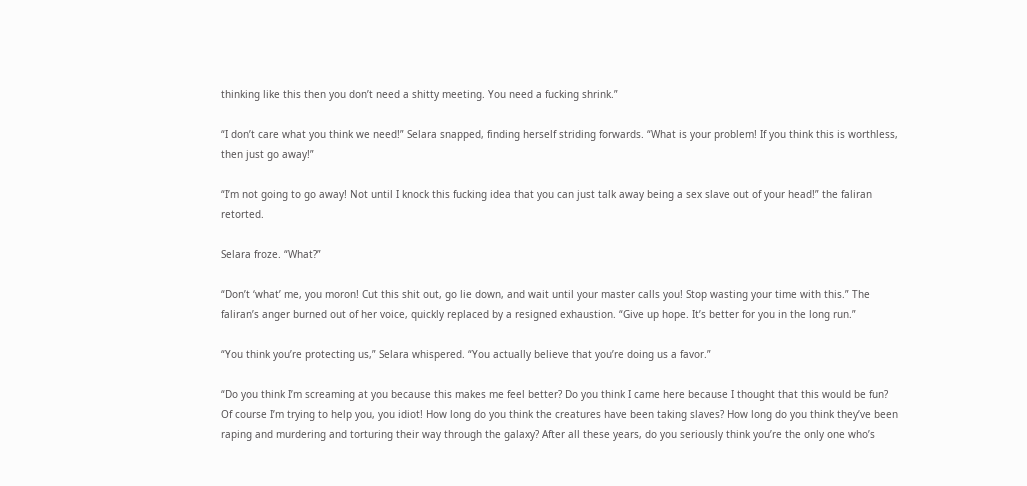thinking like this then you don’t need a shitty meeting. You need a fucking shrink.”

“I don’t care what you think we need!” Selara snapped, finding herself striding forwards. “What is your problem! If you think this is worthless, then just go away!”

“I’m not going to go away! Not until I knock this fucking idea that you can just talk away being a sex slave out of your head!” the faliran retorted.

Selara froze. “What?”

“Don’t ‘what’ me, you moron! Cut this shit out, go lie down, and wait until your master calls you! Stop wasting your time with this.” The faliran’s anger burned out of her voice, quickly replaced by a resigned exhaustion. “Give up hope. It’s better for you in the long run.”

“You think you’re protecting us,” Selara whispered. “You actually believe that you’re doing us a favor.”

“Do you think I’m screaming at you because this makes me feel better? Do you think I came here because I thought that this would be fun? Of course I’m trying to help you, you idiot! How long do you think the creatures have been taking slaves? How long do you think they’ve been raping and murdering and torturing their way through the galaxy? After all these years, do you seriously think you’re the only one who’s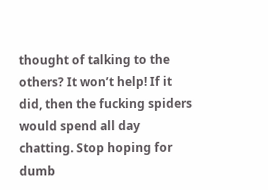thought of talking to the others? It won’t help! If it did, then the fucking spiders would spend all day chatting. Stop hoping for dumb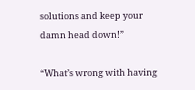solutions and keep your damn head down!”

“What’s wrong with having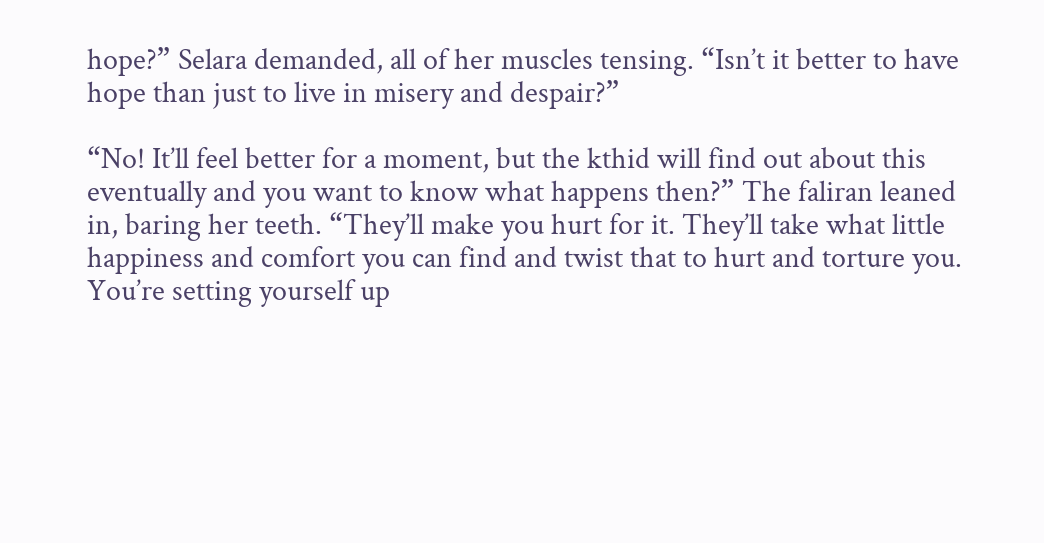hope?” Selara demanded, all of her muscles tensing. “Isn’t it better to have hope than just to live in misery and despair?”

“No! It’ll feel better for a moment, but the kthid will find out about this eventually and you want to know what happens then?” The faliran leaned in, baring her teeth. “They’ll make you hurt for it. They’ll take what little happiness and comfort you can find and twist that to hurt and torture you. You’re setting yourself up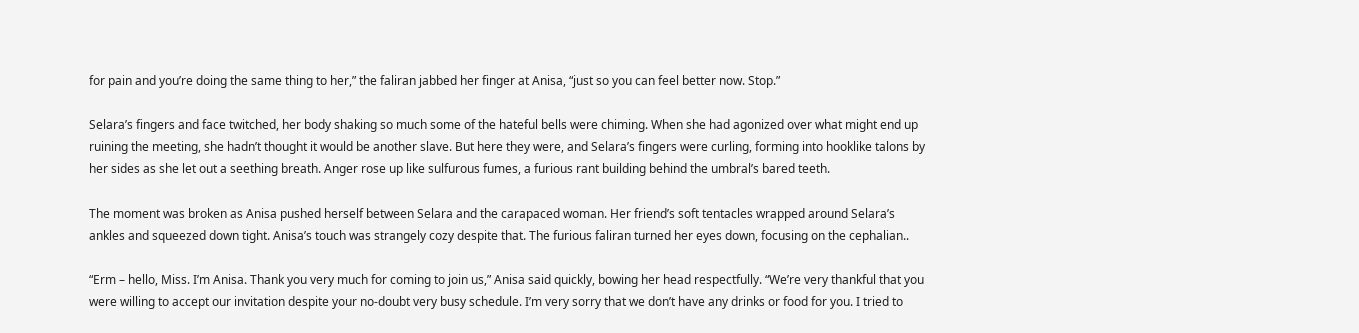for pain and you’re doing the same thing to her,” the faliran jabbed her finger at Anisa, “just so you can feel better now. Stop.”

Selara’s fingers and face twitched, her body shaking so much some of the hateful bells were chiming. When she had agonized over what might end up ruining the meeting, she hadn’t thought it would be another slave. But here they were, and Selara’s fingers were curling, forming into hooklike talons by her sides as she let out a seething breath. Anger rose up like sulfurous fumes, a furious rant building behind the umbral’s bared teeth.

The moment was broken as Anisa pushed herself between Selara and the carapaced woman. Her friend’s soft tentacles wrapped around Selara’s ankles and squeezed down tight. Anisa’s touch was strangely cozy despite that. The furious faliran turned her eyes down, focusing on the cephalian..

“Erm – hello, Miss. I’m Anisa. Thank you very much for coming to join us,” Anisa said quickly, bowing her head respectfully. “We’re very thankful that you were willing to accept our invitation despite your no-doubt very busy schedule. I’m very sorry that we don’t have any drinks or food for you. I tried to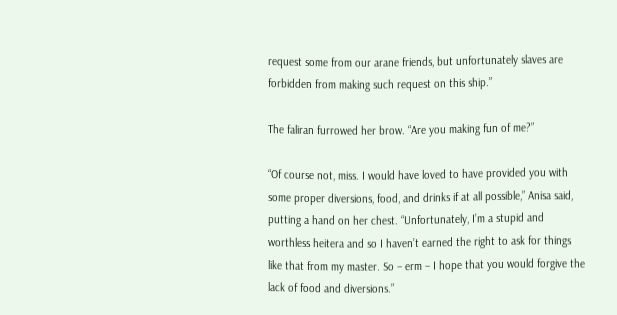request some from our arane friends, but unfortunately slaves are forbidden from making such request on this ship.”

The faliran furrowed her brow. “Are you making fun of me?”

“Of course not, miss. I would have loved to have provided you with some proper diversions, food, and drinks if at all possible,” Anisa said, putting a hand on her chest. “Unfortunately, I’m a stupid and worthless heitera and so I haven’t earned the right to ask for things like that from my master. So – erm – I hope that you would forgive the lack of food and diversions.”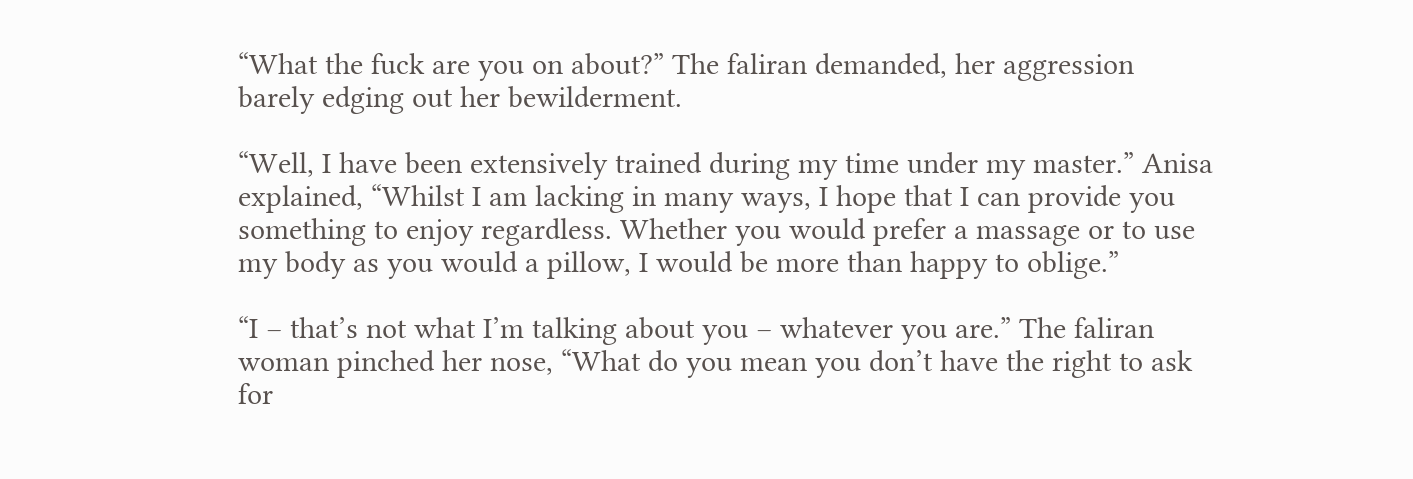“What the fuck are you on about?” The faliran demanded, her aggression barely edging out her bewilderment.

“Well, I have been extensively trained during my time under my master.” Anisa explained, “Whilst I am lacking in many ways, I hope that I can provide you something to enjoy regardless. Whether you would prefer a massage or to use my body as you would a pillow, I would be more than happy to oblige.”

“I – that’s not what I’m talking about you – whatever you are.” The faliran woman pinched her nose, “What do you mean you don’t have the right to ask for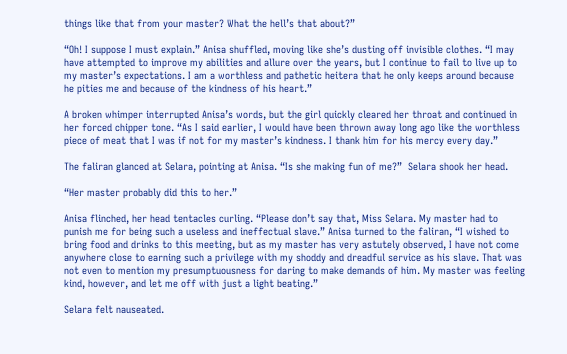things like that from your master? What the hell’s that about?”

“Oh! I suppose I must explain.” Anisa shuffled, moving like she’s dusting off invisible clothes. “I may have attempted to improve my abilities and allure over the years, but I continue to fail to live up to my master’s expectations. I am a worthless and pathetic heitera that he only keeps around because he pities me and because of the kindness of his heart.”

A broken whimper interrupted Anisa’s words, but the girl quickly cleared her throat and continued in her forced chipper tone. “As I said earlier, I would have been thrown away long ago like the worthless piece of meat that I was if not for my master’s kindness. I thank him for his mercy every day.”

The faliran glanced at Selara, pointing at Anisa. “Is she making fun of me?”  Selara shook her head.

“Her master probably did this to her.”

Anisa flinched, her head tentacles curling. “Please don’t say that, Miss Selara. My master had to punish me for being such a useless and ineffectual slave.” Anisa turned to the faliran, “I wished to bring food and drinks to this meeting, but as my master has very astutely observed, I have not come anywhere close to earning such a privilege with my shoddy and dreadful service as his slave. That was not even to mention my presumptuousness for daring to make demands of him. My master was feeling kind, however, and let me off with just a light beating.”

Selara felt nauseated.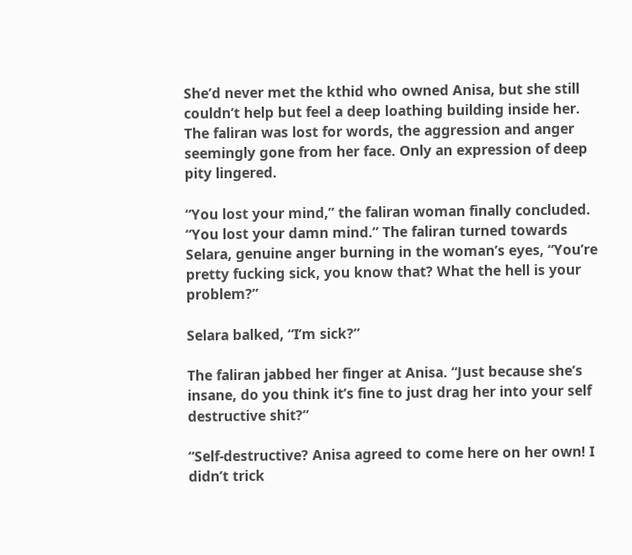She’d never met the kthid who owned Anisa, but she still couldn’t help but feel a deep loathing building inside her. The faliran was lost for words, the aggression and anger seemingly gone from her face. Only an expression of deep pity lingered.

“You lost your mind,” the faliran woman finally concluded. “You lost your damn mind.” The faliran turned towards Selara, genuine anger burning in the woman’s eyes, “You’re pretty fucking sick, you know that? What the hell is your problem?”

Selara balked, “I’m sick?”

The faliran jabbed her finger at Anisa. “Just because she’s insane, do you think it’s fine to just drag her into your self destructive shit?”

“Self-destructive? Anisa agreed to come here on her own! I didn’t trick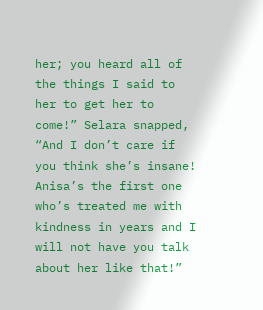her; you heard all of the things I said to her to get her to come!” Selara snapped, “And I don’t care if you think she’s insane! Anisa’s the first one who’s treated me with kindness in years and I will not have you talk about her like that!”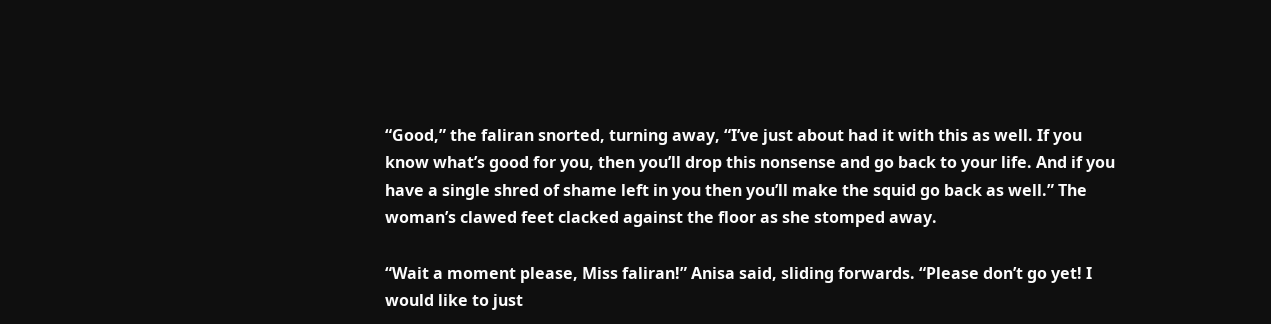“Good,” the faliran snorted, turning away, “I’ve just about had it with this as well. If you know what’s good for you, then you’ll drop this nonsense and go back to your life. And if you have a single shred of shame left in you then you’ll make the squid go back as well.” The woman’s clawed feet clacked against the floor as she stomped away.

“Wait a moment please, Miss faliran!” Anisa said, sliding forwards. “Please don’t go yet! I would like to just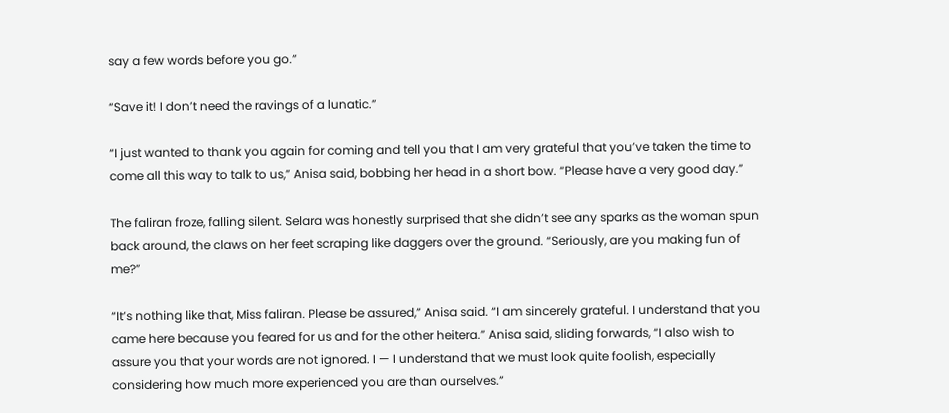say a few words before you go.”

“Save it! I don’t need the ravings of a lunatic.”

“I just wanted to thank you again for coming and tell you that I am very grateful that you’ve taken the time to come all this way to talk to us,” Anisa said, bobbing her head in a short bow. “Please have a very good day.”

The faliran froze, falling silent. Selara was honestly surprised that she didn’t see any sparks as the woman spun back around, the claws on her feet scraping like daggers over the ground. “Seriously, are you making fun of me?”

“It’s nothing like that, Miss faliran. Please be assured,” Anisa said. “I am sincerely grateful. I understand that you came here because you feared for us and for the other heitera.” Anisa said, sliding forwards, “I also wish to assure you that your words are not ignored. I — I understand that we must look quite foolish, especially considering how much more experienced you are than ourselves.”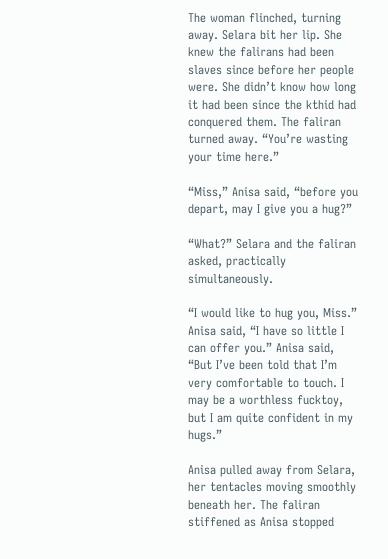The woman flinched, turning away. Selara bit her lip. She knew the falirans had been slaves since before her people were. She didn’t know how long it had been since the kthid had conquered them. The faliran turned away. “You’re wasting your time here.”

“Miss,” Anisa said, “before you depart, may I give you a hug?”

“What?” Selara and the faliran asked, practically simultaneously.

“I would like to hug you, Miss.” Anisa said, “I have so little I can offer you.” Anisa said, “But I’ve been told that I’m very comfortable to touch. I may be a worthless fucktoy, but I am quite confident in my hugs.”

Anisa pulled away from Selara, her tentacles moving smoothly beneath her. The faliran stiffened as Anisa stopped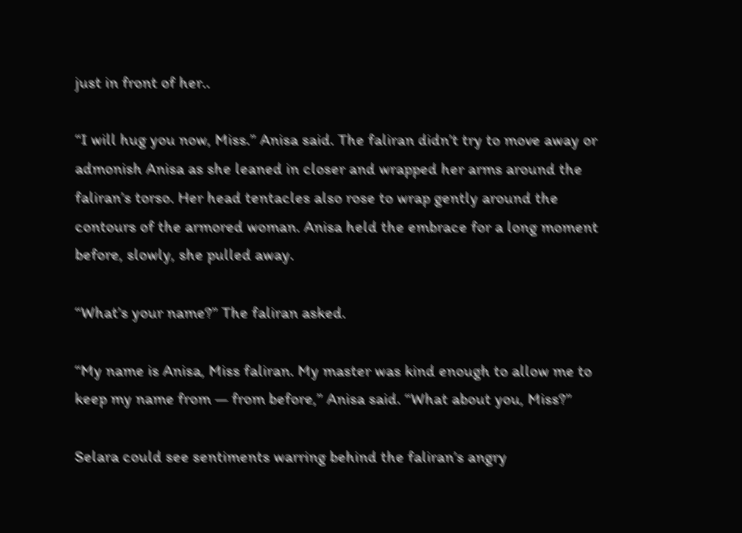just in front of her..

“I will hug you now, Miss.” Anisa said. The faliran didn’t try to move away or admonish Anisa as she leaned in closer and wrapped her arms around the faliran’s torso. Her head tentacles also rose to wrap gently around the contours of the armored woman. Anisa held the embrace for a long moment before, slowly, she pulled away.

“What’s your name?” The faliran asked.

“My name is Anisa, Miss faliran. My master was kind enough to allow me to keep my name from — from before,” Anisa said. “What about you, Miss?”

Selara could see sentiments warring behind the faliran’s angry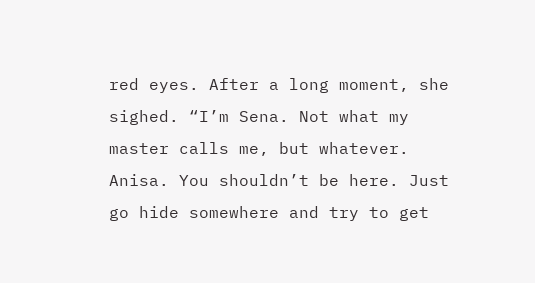red eyes. After a long moment, she sighed. “I’m Sena. Not what my master calls me, but whatever. Anisa. You shouldn’t be here. Just go hide somewhere and try to get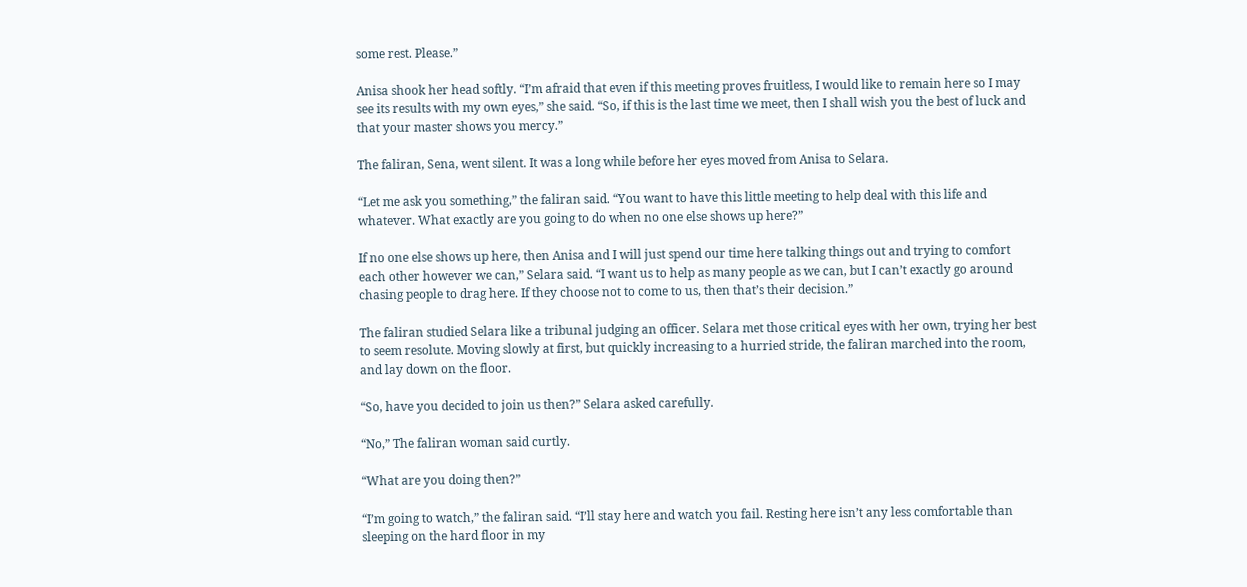some rest. Please.”

Anisa shook her head softly. “I’m afraid that even if this meeting proves fruitless, I would like to remain here so I may see its results with my own eyes,” she said. “So, if this is the last time we meet, then I shall wish you the best of luck and that your master shows you mercy.”

The faliran, Sena, went silent. It was a long while before her eyes moved from Anisa to Selara.

“Let me ask you something,” the faliran said. “You want to have this little meeting to help deal with this life and whatever. What exactly are you going to do when no one else shows up here?”

If no one else shows up here, then Anisa and I will just spend our time here talking things out and trying to comfort each other however we can,” Selara said. “I want us to help as many people as we can, but I can’t exactly go around chasing people to drag here. If they choose not to come to us, then that’s their decision.”

The faliran studied Selara like a tribunal judging an officer. Selara met those critical eyes with her own, trying her best to seem resolute. Moving slowly at first, but quickly increasing to a hurried stride, the faliran marched into the room, and lay down on the floor.

“So, have you decided to join us then?” Selara asked carefully.

“No,” The faliran woman said curtly.

“What are you doing then?”

“I’m going to watch,” the faliran said. “I’ll stay here and watch you fail. Resting here isn’t any less comfortable than sleeping on the hard floor in my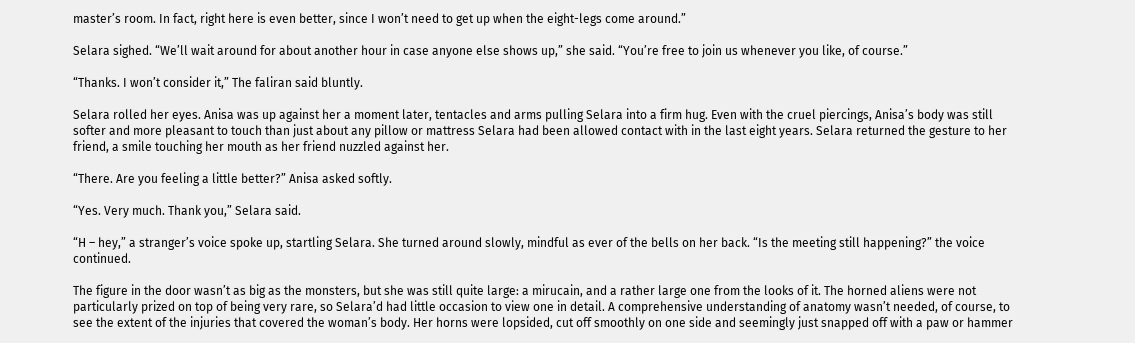master’s room. In fact, right here is even better, since I won’t need to get up when the eight-legs come around.”

Selara sighed. “We’ll wait around for about another hour in case anyone else shows up,” she said. “You’re free to join us whenever you like, of course.”

“Thanks. I won’t consider it,” The faliran said bluntly.

Selara rolled her eyes. Anisa was up against her a moment later, tentacles and arms pulling Selara into a firm hug. Even with the cruel piercings, Anisa’s body was still softer and more pleasant to touch than just about any pillow or mattress Selara had been allowed contact with in the last eight years. Selara returned the gesture to her friend, a smile touching her mouth as her friend nuzzled against her.

“There. Are you feeling a little better?” Anisa asked softly.

“Yes. Very much. Thank you,” Selara said.

“H – hey,” a stranger’s voice spoke up, startling Selara. She turned around slowly, mindful as ever of the bells on her back. “Is the meeting still happening?” the voice continued.

The figure in the door wasn’t as big as the monsters, but she was still quite large: a mirucain, and a rather large one from the looks of it. The horned aliens were not particularly prized on top of being very rare, so Selara’d had little occasion to view one in detail. A comprehensive understanding of anatomy wasn’t needed, of course, to see the extent of the injuries that covered the woman’s body. Her horns were lopsided, cut off smoothly on one side and seemingly just snapped off with a paw or hammer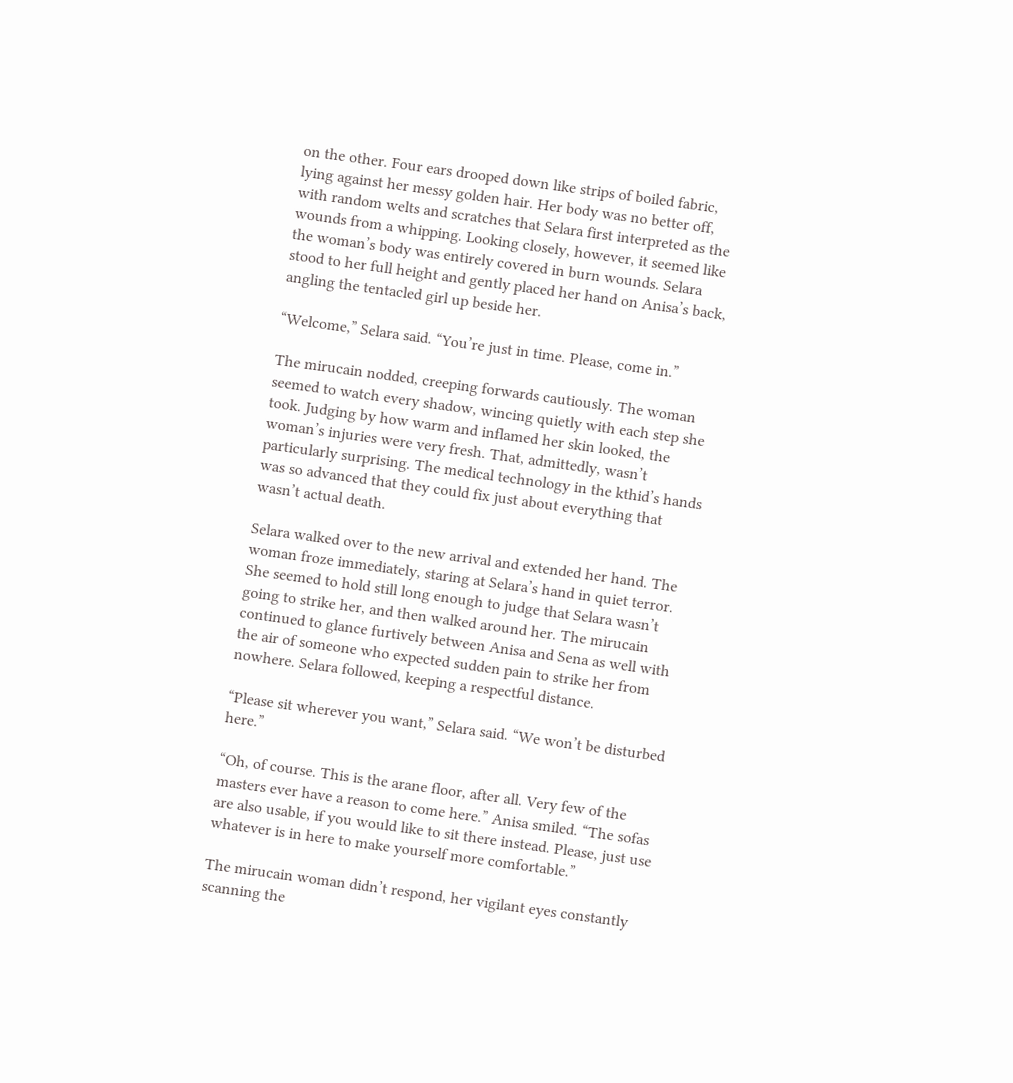on the other. Four ears drooped down like strips of boiled fabric, lying against her messy golden hair. Her body was no better off, with random welts and scratches that Selara first interpreted as the wounds from a whipping. Looking closely, however, it seemed like the woman’s body was entirely covered in burn wounds. Selara stood to her full height and gently placed her hand on Anisa’s back, angling the tentacled girl up beside her.

“Welcome,” Selara said. “You’re just in time. Please, come in.”

The mirucain nodded, creeping forwards cautiously. The woman seemed to watch every shadow, wincing quietly with each step she took. Judging by how warm and inflamed her skin looked, the woman’s injuries were very fresh. That, admittedly, wasn’t particularly surprising. The medical technology in the kthid’s hands was so advanced that they could fix just about everything that wasn’t actual death.

Selara walked over to the new arrival and extended her hand. The woman froze immediately, staring at Selara’s hand in quiet terror. She seemed to hold still long enough to judge that Selara wasn’t going to strike her, and then walked around her. The mirucain continued to glance furtively between Anisa and Sena as well with the air of someone who expected sudden pain to strike her from nowhere. Selara followed, keeping a respectful distance.

“Please sit wherever you want,” Selara said. “We won’t be disturbed here.”

“Oh, of course. This is the arane floor, after all. Very few of the masters ever have a reason to come here.” Anisa smiled. “The sofas are also usable, if you would like to sit there instead. Please, just use whatever is in here to make yourself more comfortable.”

The mirucain woman didn’t respond, her vigilant eyes constantly scanning the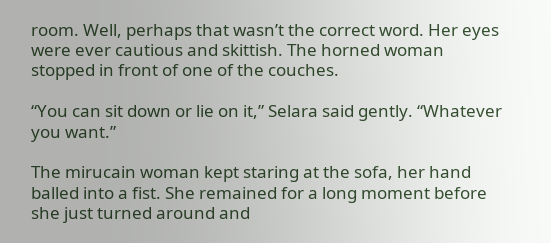room. Well, perhaps that wasn’t the correct word. Her eyes were ever cautious and skittish. The horned woman stopped in front of one of the couches.

“You can sit down or lie on it,” Selara said gently. “Whatever you want.”

The mirucain woman kept staring at the sofa, her hand balled into a fist. She remained for a long moment before she just turned around and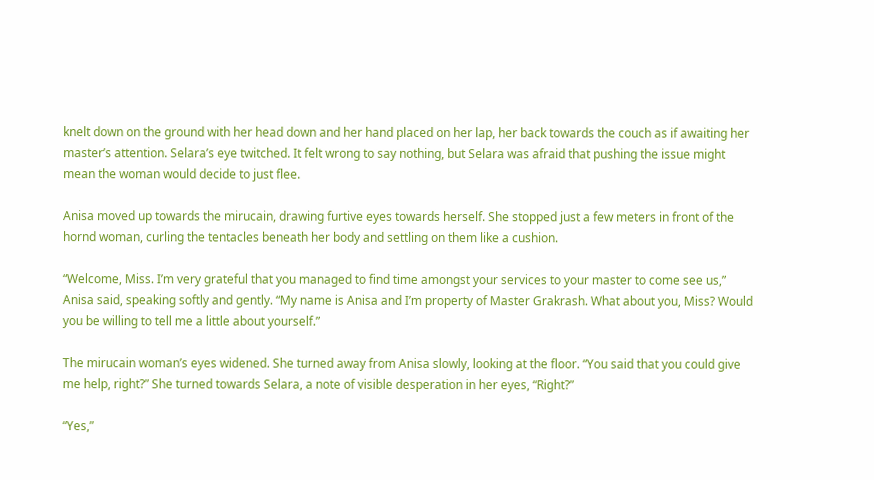knelt down on the ground with her head down and her hand placed on her lap, her back towards the couch as if awaiting her master’s attention. Selara’s eye twitched. It felt wrong to say nothing, but Selara was afraid that pushing the issue might mean the woman would decide to just flee.

Anisa moved up towards the mirucain, drawing furtive eyes towards herself. She stopped just a few meters in front of the hornd woman, curling the tentacles beneath her body and settling on them like a cushion.

“Welcome, Miss. I’m very grateful that you managed to find time amongst your services to your master to come see us,” Anisa said, speaking softly and gently. “My name is Anisa and I’m property of Master Grakrash. What about you, Miss? Would you be willing to tell me a little about yourself.”

The mirucain woman’s eyes widened. She turned away from Anisa slowly, looking at the floor. “You said that you could give me help, right?” She turned towards Selara, a note of visible desperation in her eyes, “Right?”

“Yes,”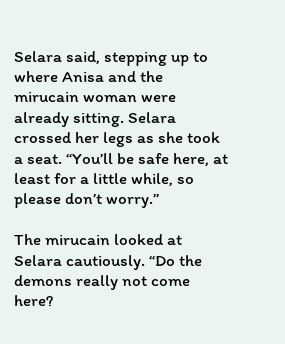Selara said, stepping up to where Anisa and the mirucain woman were already sitting. Selara crossed her legs as she took a seat. “You’ll be safe here, at least for a little while, so please don’t worry.”

The mirucain looked at Selara cautiously. “Do the demons really not come here?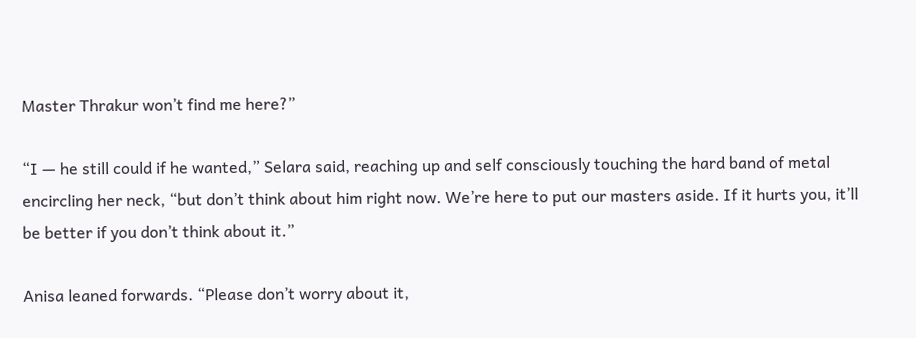Master Thrakur won’t find me here?”

“I — he still could if he wanted,” Selara said, reaching up and self consciously touching the hard band of metal encircling her neck, “but don’t think about him right now. We’re here to put our masters aside. If it hurts you, it’ll be better if you don’t think about it.”

Anisa leaned forwards. “Please don’t worry about it,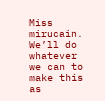Miss mirucain. We’ll do whatever we can to make this as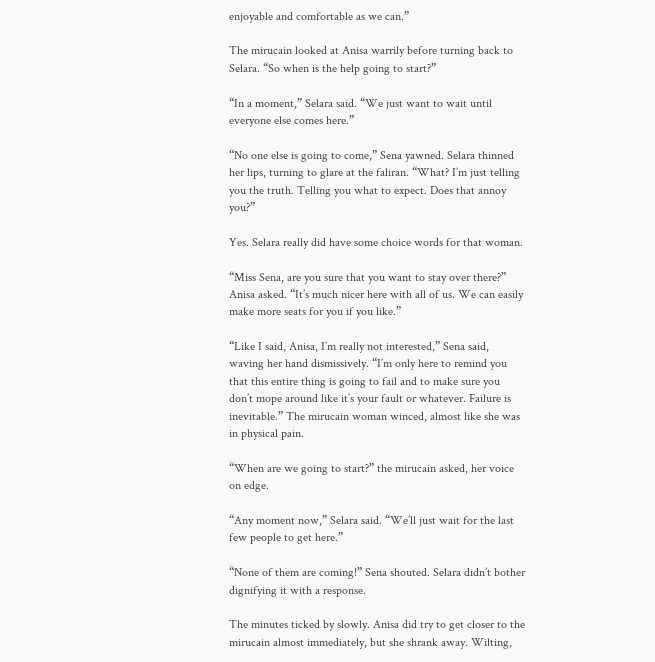enjoyable and comfortable as we can.”

The mirucain looked at Anisa warrily before turning back to Selara. “So when is the help going to start?”

“In a moment,” Selara said. “We just want to wait until everyone else comes here.”

“No one else is going to come,” Sena yawned. Selara thinned her lips, turning to glare at the faliran. “What? I’m just telling you the truth. Telling you what to expect. Does that annoy you?”

Yes. Selara really did have some choice words for that woman.

“Miss Sena, are you sure that you want to stay over there?” Anisa asked. “It’s much nicer here with all of us. We can easily make more seats for you if you like.”

“Like I said, Anisa, I’m really not interested,” Sena said, waving her hand dismissively. “I’m only here to remind you that this entire thing is going to fail and to make sure you don’t mope around like it’s your fault or whatever. Failure is inevitable.” The mirucain woman winced, almost like she was in physical pain.

“When are we going to start?” the mirucain asked, her voice on edge.

“Any moment now,” Selara said. “We’ll just wait for the last few people to get here.”

“None of them are coming!” Sena shouted. Selara didn’t bother dignifying it with a response.

The minutes ticked by slowly. Anisa did try to get closer to the mirucain almost immediately, but she shrank away. Wilting,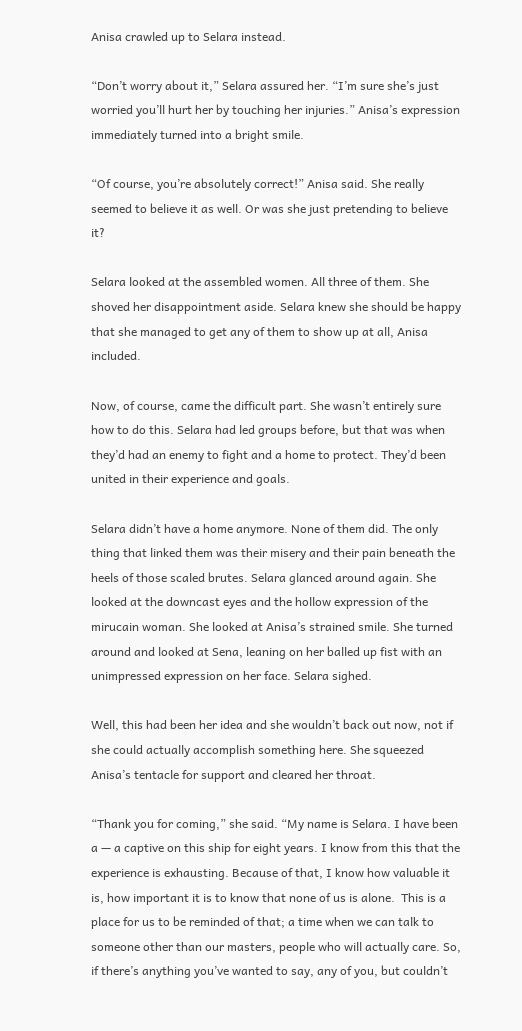Anisa crawled up to Selara instead.

“Don’t worry about it,” Selara assured her. “I’m sure she’s just worried you’ll hurt her by touching her injuries.” Anisa’s expression immediately turned into a bright smile.

“Of course, you’re absolutely correct!” Anisa said. She really seemed to believe it as well. Or was she just pretending to believe it?

Selara looked at the assembled women. All three of them. She shoved her disappointment aside. Selara knew she should be happy that she managed to get any of them to show up at all, Anisa included.

Now, of course, came the difficult part. She wasn’t entirely sure how to do this. Selara had led groups before, but that was when they’d had an enemy to fight and a home to protect. They’d been united in their experience and goals.

Selara didn’t have a home anymore. None of them did. The only thing that linked them was their misery and their pain beneath the heels of those scaled brutes. Selara glanced around again. She looked at the downcast eyes and the hollow expression of the mirucain woman. She looked at Anisa’s strained smile. She turned around and looked at Sena, leaning on her balled up fist with an unimpressed expression on her face. Selara sighed.

Well, this had been her idea and she wouldn’t back out now, not if she could actually accomplish something here. She squeezed Anisa’s tentacle for support and cleared her throat.

“Thank you for coming,” she said. “My name is Selara. I have been a — a captive on this ship for eight years. I know from this that the experience is exhausting. Because of that, I know how valuable it is, how important it is to know that none of us is alone.  This is a place for us to be reminded of that; a time when we can talk to someone other than our masters, people who will actually care. So, if there’s anything you’ve wanted to say, any of you, but couldn’t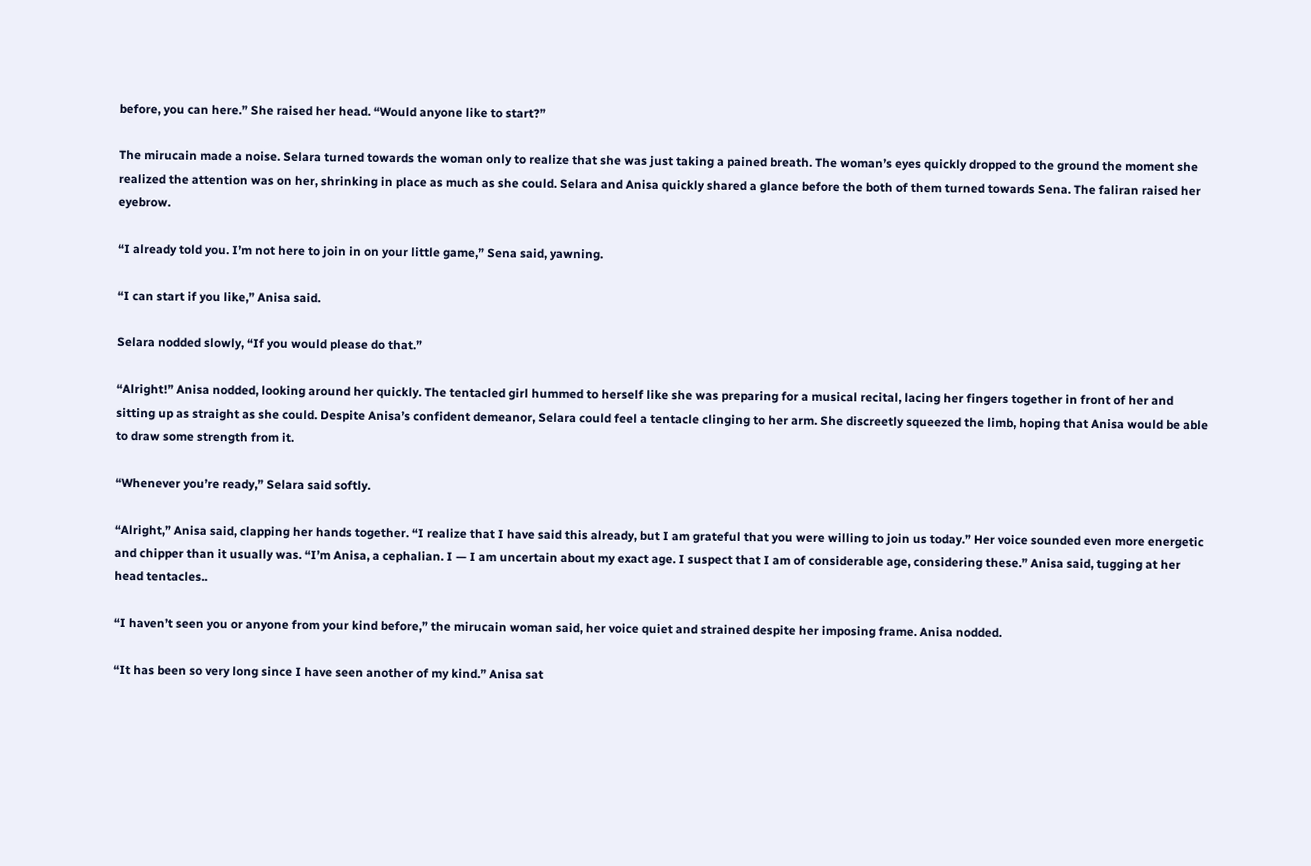before, you can here.” She raised her head. “Would anyone like to start?”

The mirucain made a noise. Selara turned towards the woman only to realize that she was just taking a pained breath. The woman’s eyes quickly dropped to the ground the moment she realized the attention was on her, shrinking in place as much as she could. Selara and Anisa quickly shared a glance before the both of them turned towards Sena. The faliran raised her eyebrow.

“I already told you. I’m not here to join in on your little game,” Sena said, yawning.

“I can start if you like,” Anisa said.

Selara nodded slowly, “If you would please do that.”

“Alright!” Anisa nodded, looking around her quickly. The tentacled girl hummed to herself like she was preparing for a musical recital, lacing her fingers together in front of her and sitting up as straight as she could. Despite Anisa’s confident demeanor, Selara could feel a tentacle clinging to her arm. She discreetly squeezed the limb, hoping that Anisa would be able to draw some strength from it.

“Whenever you’re ready,” Selara said softly.

“Alright,” Anisa said, clapping her hands together. “I realize that I have said this already, but I am grateful that you were willing to join us today.” Her voice sounded even more energetic and chipper than it usually was. “I’m Anisa, a cephalian. I — I am uncertain about my exact age. I suspect that I am of considerable age, considering these.” Anisa said, tugging at her head tentacles..

“I haven’t seen you or anyone from your kind before,” the mirucain woman said, her voice quiet and strained despite her imposing frame. Anisa nodded.

“It has been so very long since I have seen another of my kind.” Anisa sat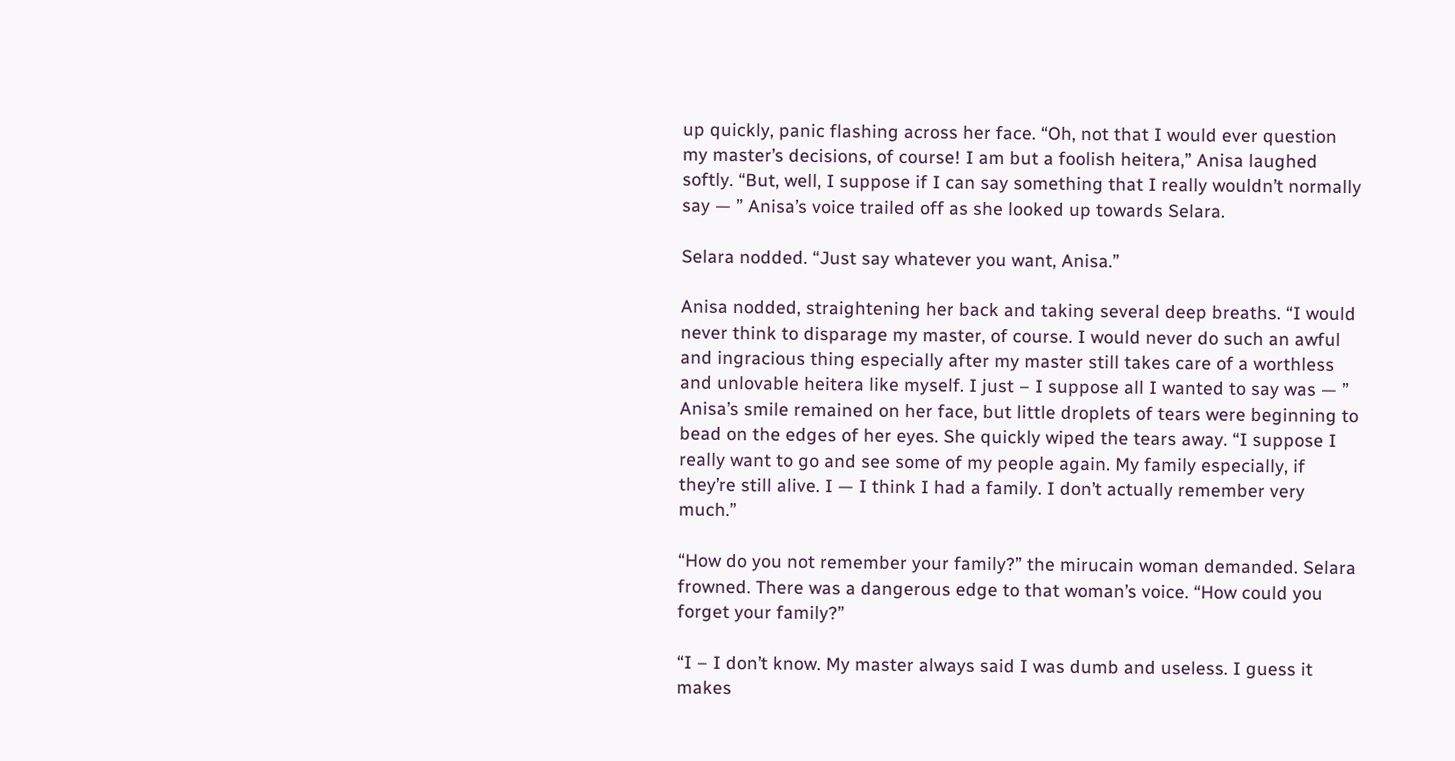up quickly, panic flashing across her face. “Oh, not that I would ever question my master’s decisions, of course! I am but a foolish heitera,” Anisa laughed softly. “But, well, I suppose if I can say something that I really wouldn’t normally say — ” Anisa’s voice trailed off as she looked up towards Selara.

Selara nodded. “Just say whatever you want, Anisa.”

Anisa nodded, straightening her back and taking several deep breaths. “I would never think to disparage my master, of course. I would never do such an awful and ingracious thing especially after my master still takes care of a worthless and unlovable heitera like myself. I just – I suppose all I wanted to say was — ” Anisa’s smile remained on her face, but little droplets of tears were beginning to bead on the edges of her eyes. She quickly wiped the tears away. “I suppose I really want to go and see some of my people again. My family especially, if they’re still alive. I — I think I had a family. I don’t actually remember very much.”

“How do you not remember your family?” the mirucain woman demanded. Selara frowned. There was a dangerous edge to that woman’s voice. “How could you forget your family?”

“I – I don’t know. My master always said I was dumb and useless. I guess it makes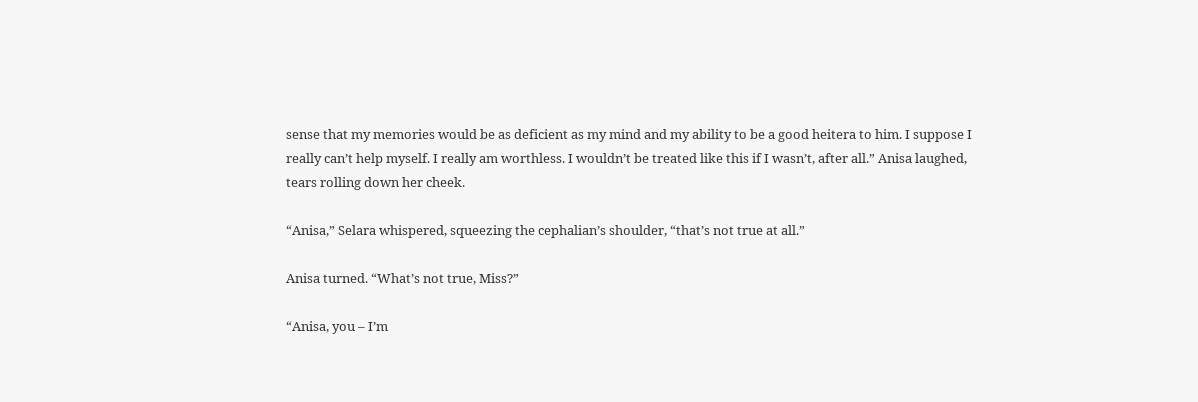sense that my memories would be as deficient as my mind and my ability to be a good heitera to him. I suppose I really can’t help myself. I really am worthless. I wouldn’t be treated like this if I wasn’t, after all.” Anisa laughed, tears rolling down her cheek.

“Anisa,” Selara whispered, squeezing the cephalian’s shoulder, “that’s not true at all.”

Anisa turned. “What’s not true, Miss?”

“Anisa, you – I’m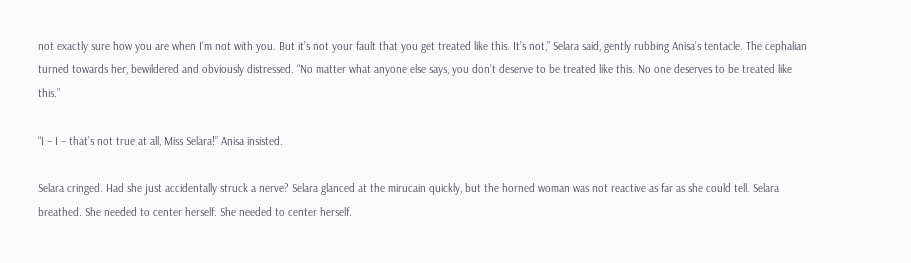not exactly sure how you are when I’m not with you. But it’s not your fault that you get treated like this. It’s not,” Selara said, gently rubbing Anisa’s tentacle. The cephalian turned towards her, bewildered and obviously distressed. “No matter what anyone else says, you don’t deserve to be treated like this. No one deserves to be treated like this.”

“I – I – that’s not true at all, Miss Selara!” Anisa insisted.

Selara cringed. Had she just accidentally struck a nerve? Selara glanced at the mirucain quickly, but the horned woman was not reactive as far as she could tell. Selara breathed. She needed to center herself. She needed to center herself.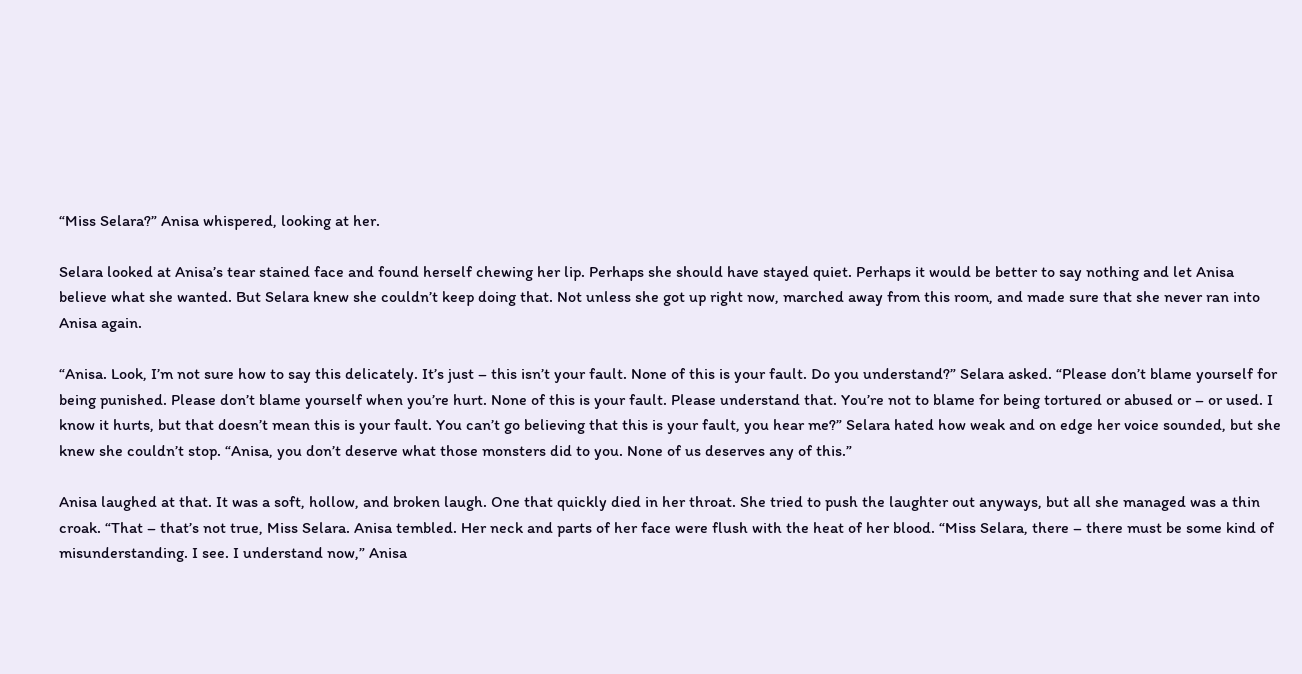“Miss Selara?” Anisa whispered, looking at her.

Selara looked at Anisa’s tear stained face and found herself chewing her lip. Perhaps she should have stayed quiet. Perhaps it would be better to say nothing and let Anisa believe what she wanted. But Selara knew she couldn’t keep doing that. Not unless she got up right now, marched away from this room, and made sure that she never ran into Anisa again.

“Anisa. Look, I’m not sure how to say this delicately. It’s just – this isn’t your fault. None of this is your fault. Do you understand?” Selara asked. “Please don’t blame yourself for being punished. Please don’t blame yourself when you’re hurt. None of this is your fault. Please understand that. You’re not to blame for being tortured or abused or – or used. I know it hurts, but that doesn’t mean this is your fault. You can’t go believing that this is your fault, you hear me?” Selara hated how weak and on edge her voice sounded, but she knew she couldn’t stop. “Anisa, you don’t deserve what those monsters did to you. None of us deserves any of this.”

Anisa laughed at that. It was a soft, hollow, and broken laugh. One that quickly died in her throat. She tried to push the laughter out anyways, but all she managed was a thin croak. “That – that’s not true, Miss Selara. Anisa tembled. Her neck and parts of her face were flush with the heat of her blood. “Miss Selara, there – there must be some kind of misunderstanding. I see. I understand now,” Anisa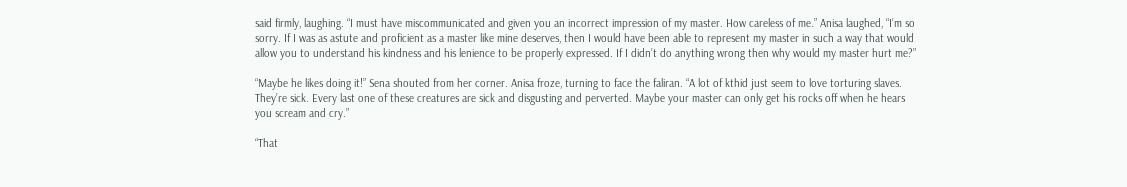said firmly, laughing. “I must have miscommunicated and given you an incorrect impression of my master. How careless of me.” Anisa laughed, “I’m so sorry. If I was as astute and proficient as a master like mine deserves, then I would have been able to represent my master in such a way that would allow you to understand his kindness and his lenience to be properly expressed. If I didn’t do anything wrong then why would my master hurt me?”

“Maybe he likes doing it!” Sena shouted from her corner. Anisa froze, turning to face the faliran. “A lot of kthid just seem to love torturing slaves. They’re sick. Every last one of these creatures are sick and disgusting and perverted. Maybe your master can only get his rocks off when he hears you scream and cry.”

“That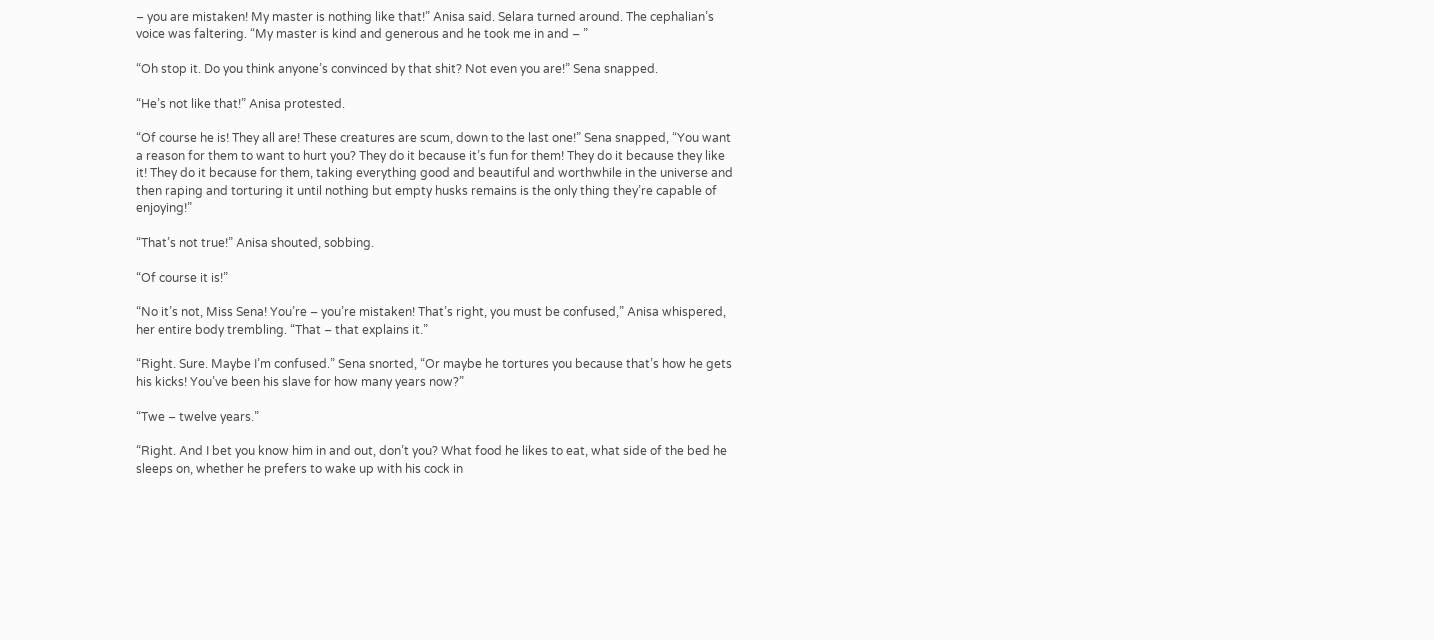– you are mistaken! My master is nothing like that!” Anisa said. Selara turned around. The cephalian’s voice was faltering. “My master is kind and generous and he took me in and – ”

“Oh stop it. Do you think anyone’s convinced by that shit? Not even you are!” Sena snapped.

“He’s not like that!” Anisa protested.

“Of course he is! They all are! These creatures are scum, down to the last one!” Sena snapped, “You want a reason for them to want to hurt you? They do it because it’s fun for them! They do it because they like it! They do it because for them, taking everything good and beautiful and worthwhile in the universe and then raping and torturing it until nothing but empty husks remains is the only thing they’re capable of enjoying!”

“That’s not true!” Anisa shouted, sobbing.

“Of course it is!”

“No it’s not, Miss Sena! You’re – you’re mistaken! That’s right, you must be confused,” Anisa whispered, her entire body trembling. “That – that explains it.”

“Right. Sure. Maybe I’m confused.” Sena snorted, “Or maybe he tortures you because that’s how he gets his kicks! You’ve been his slave for how many years now?”

“Twe – twelve years.”

“Right. And I bet you know him in and out, don’t you? What food he likes to eat, what side of the bed he sleeps on, whether he prefers to wake up with his cock in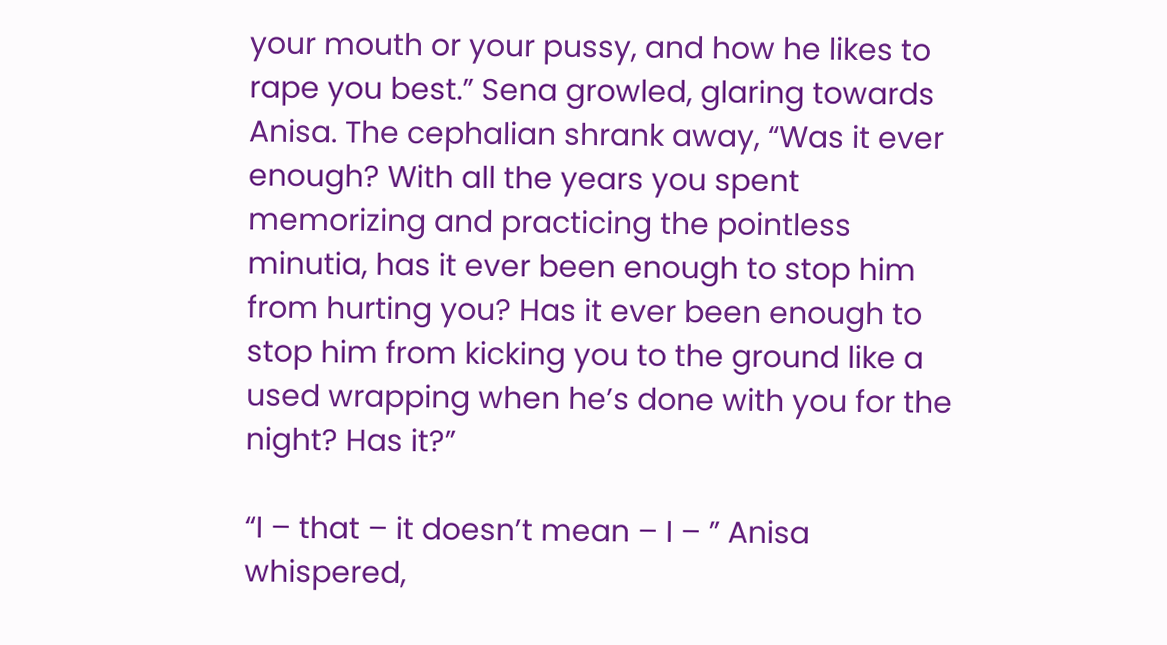your mouth or your pussy, and how he likes to rape you best.” Sena growled, glaring towards Anisa. The cephalian shrank away, “Was it ever enough? With all the years you spent memorizing and practicing the pointless minutia, has it ever been enough to stop him from hurting you? Has it ever been enough to stop him from kicking you to the ground like a used wrapping when he’s done with you for the night? Has it?”

“I – that – it doesn’t mean – I – ” Anisa whispered,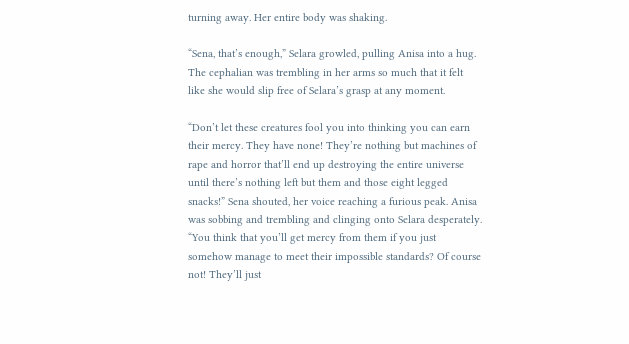turning away. Her entire body was shaking.

“Sena, that’s enough,” Selara growled, pulling Anisa into a hug. The cephalian was trembling in her arms so much that it felt like she would slip free of Selara’s grasp at any moment.

“Don’t let these creatures fool you into thinking you can earn their mercy. They have none! They’re nothing but machines of rape and horror that’ll end up destroying the entire universe until there’s nothing left but them and those eight legged snacks!” Sena shouted, her voice reaching a furious peak. Anisa was sobbing and trembling and clinging onto Selara desperately. “You think that you’ll get mercy from them if you just somehow manage to meet their impossible standards? Of course not! They’ll just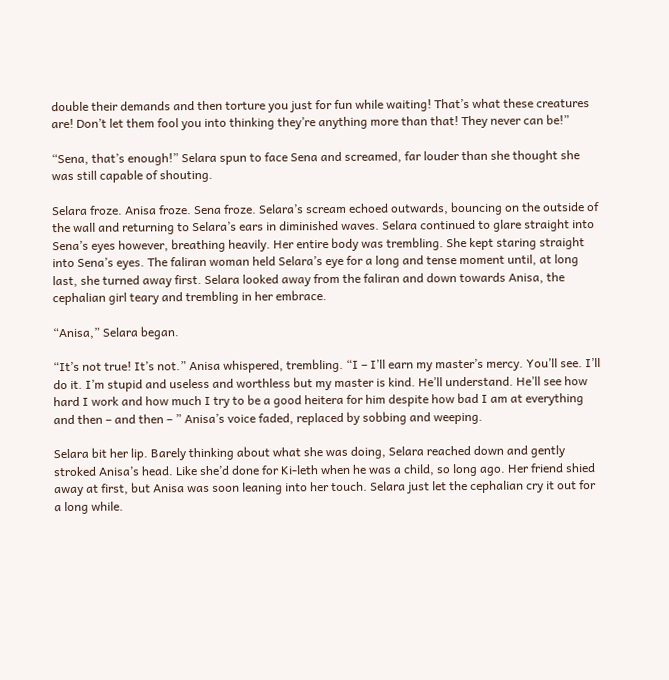double their demands and then torture you just for fun while waiting! That’s what these creatures are! Don’t let them fool you into thinking they’re anything more than that! They never can be!”

“Sena, that’s enough!” Selara spun to face Sena and screamed, far louder than she thought she was still capable of shouting.

Selara froze. Anisa froze. Sena froze. Selara’s scream echoed outwards, bouncing on the outside of the wall and returning to Selara’s ears in diminished waves. Selara continued to glare straight into Sena’s eyes however, breathing heavily. Her entire body was trembling. She kept staring straight into Sena’s eyes. The faliran woman held Selara’s eye for a long and tense moment until, at long last, she turned away first. Selara looked away from the faliran and down towards Anisa, the cephalian girl teary and trembling in her embrace.

“Anisa,” Selara began.

“It’s not true! It’s not.” Anisa whispered, trembling. “I – I’ll earn my master’s mercy. You’ll see. I’ll do it. I’m stupid and useless and worthless but my master is kind. He’ll understand. He’ll see how hard I work and how much I try to be a good heitera for him despite how bad I am at everything and then – and then – ” Anisa’s voice faded, replaced by sobbing and weeping.

Selara bit her lip. Barely thinking about what she was doing, Selara reached down and gently stroked Anisa’s head. Like she’d done for Ki-leth when he was a child, so long ago. Her friend shied away at first, but Anisa was soon leaning into her touch. Selara just let the cephalian cry it out for a long while.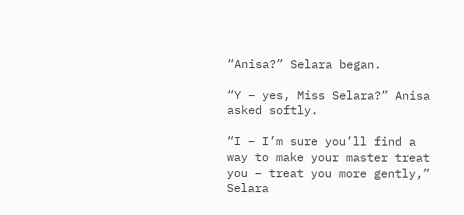“Anisa?” Selara began.

“Y – yes, Miss Selara?” Anisa asked softly.

“I – I’m sure you’ll find a way to make your master treat you – treat you more gently,” Selara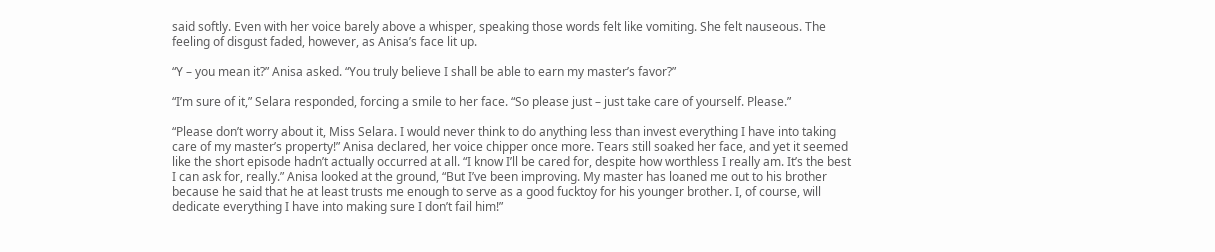said softly. Even with her voice barely above a whisper, speaking those words felt like vomiting. She felt nauseous. The feeling of disgust faded, however, as Anisa’s face lit up.

“Y – you mean it?” Anisa asked. “You truly believe I shall be able to earn my master’s favor?”

“I’m sure of it,” Selara responded, forcing a smile to her face. “So please just – just take care of yourself. Please.”

“Please don’t worry about it, Miss Selara. I would never think to do anything less than invest everything I have into taking care of my master’s property!” Anisa declared, her voice chipper once more. Tears still soaked her face, and yet it seemed like the short episode hadn’t actually occurred at all. “I know I’ll be cared for, despite how worthless I really am. It’s the best I can ask for, really.” Anisa looked at the ground, “But I’ve been improving. My master has loaned me out to his brother because he said that he at least trusts me enough to serve as a good fucktoy for his younger brother. I, of course, will dedicate everything I have into making sure I don’t fail him!”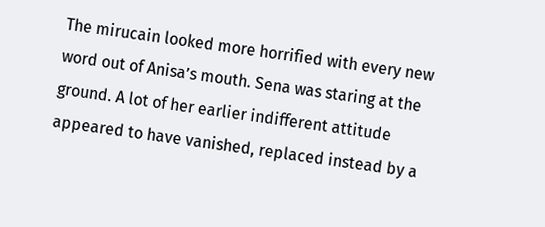The mirucain looked more horrified with every new word out of Anisa’s mouth. Sena was staring at the ground. A lot of her earlier indifferent attitude appeared to have vanished, replaced instead by a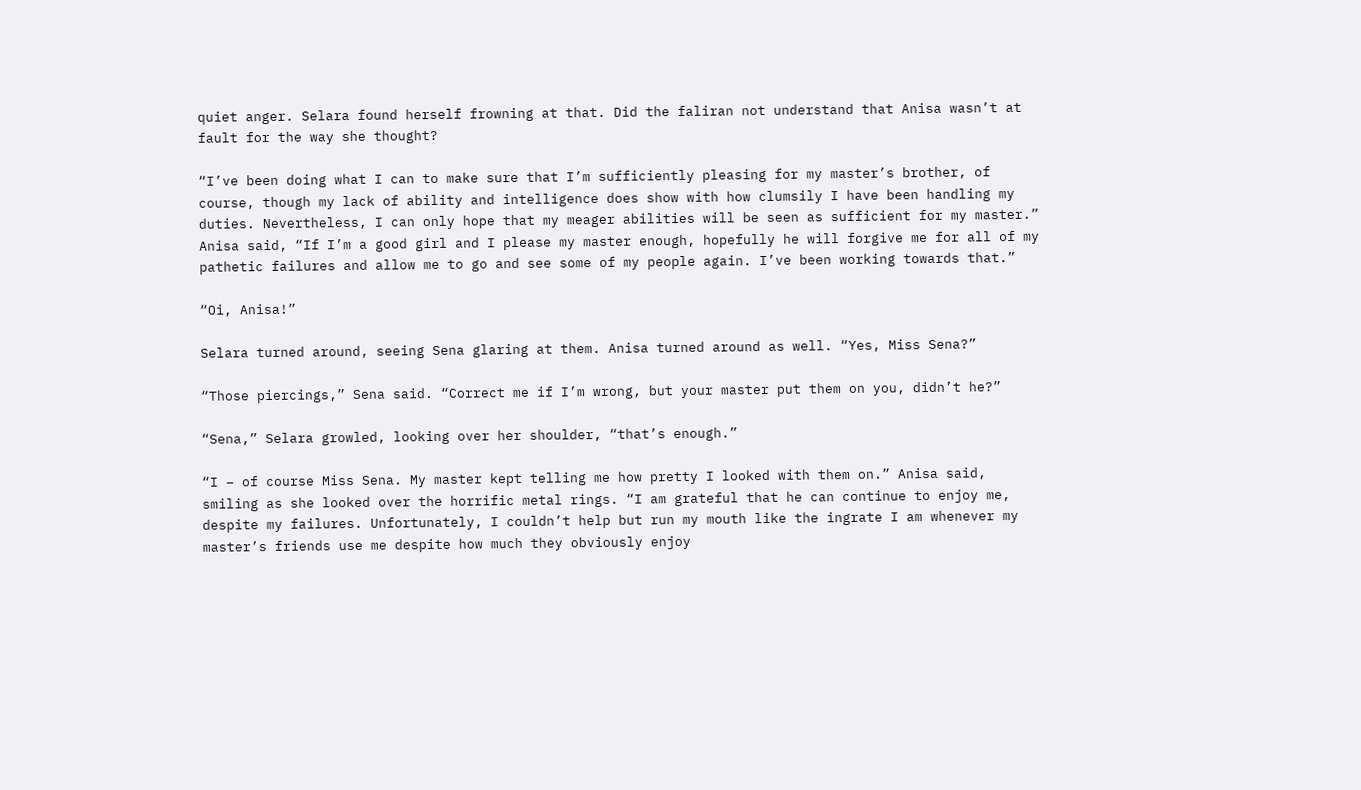quiet anger. Selara found herself frowning at that. Did the faliran not understand that Anisa wasn’t at fault for the way she thought?

“I’ve been doing what I can to make sure that I’m sufficiently pleasing for my master’s brother, of course, though my lack of ability and intelligence does show with how clumsily I have been handling my duties. Nevertheless, I can only hope that my meager abilities will be seen as sufficient for my master.” Anisa said, “If I’m a good girl and I please my master enough, hopefully he will forgive me for all of my pathetic failures and allow me to go and see some of my people again. I’ve been working towards that.”

“Oi, Anisa!”

Selara turned around, seeing Sena glaring at them. Anisa turned around as well. “Yes, Miss Sena?”

“Those piercings,” Sena said. “Correct me if I’m wrong, but your master put them on you, didn’t he?”

“Sena,” Selara growled, looking over her shoulder, “that’s enough.”

“I – of course Miss Sena. My master kept telling me how pretty I looked with them on.” Anisa said, smiling as she looked over the horrific metal rings. “I am grateful that he can continue to enjoy me, despite my failures. Unfortunately, I couldn’t help but run my mouth like the ingrate I am whenever my master’s friends use me despite how much they obviously enjoy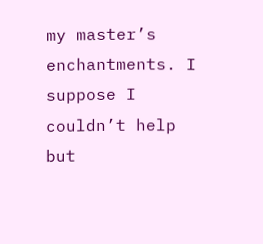my master’s enchantments. I suppose I couldn’t help but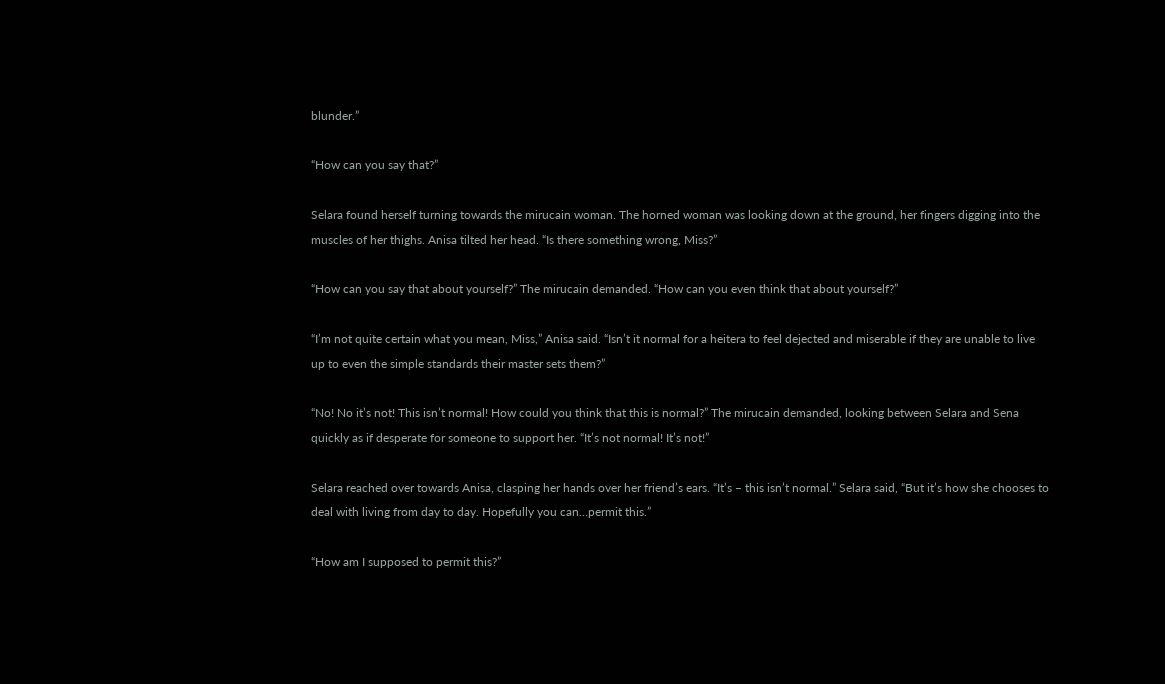blunder.”

“How can you say that?”

Selara found herself turning towards the mirucain woman. The horned woman was looking down at the ground, her fingers digging into the muscles of her thighs. Anisa tilted her head. “Is there something wrong, Miss?”

“How can you say that about yourself?” The mirucain demanded. “How can you even think that about yourself?”

“I’m not quite certain what you mean, Miss,” Anisa said. “Isn’t it normal for a heitera to feel dejected and miserable if they are unable to live up to even the simple standards their master sets them?”

“No! No it’s not! This isn’t normal! How could you think that this is normal?” The mirucain demanded, looking between Selara and Sena quickly as if desperate for someone to support her. “It’s not normal! It’s not!”

Selara reached over towards Anisa, clasping her hands over her friend’s ears. “It’s – this isn’t normal.” Selara said, “But it’s how she chooses to deal with living from day to day. Hopefully you can…permit this.”

“How am I supposed to permit this?”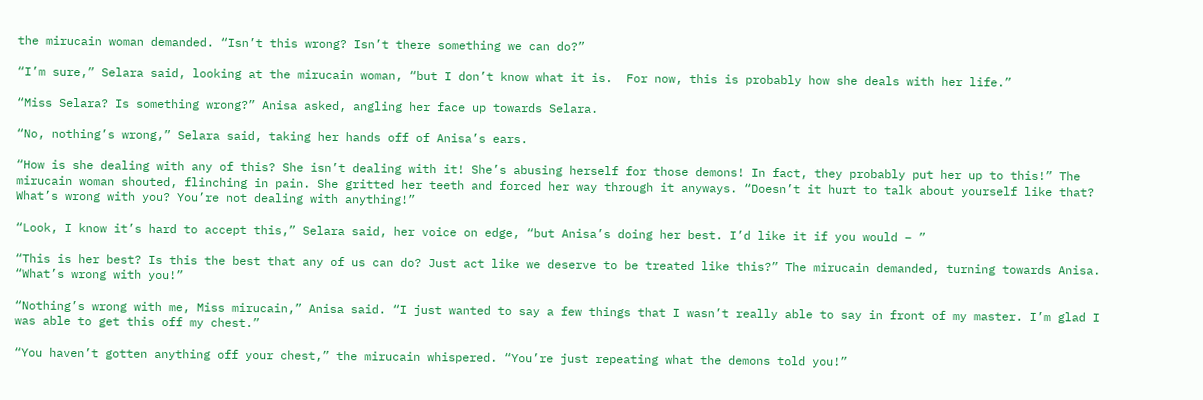the mirucain woman demanded. “Isn’t this wrong? Isn’t there something we can do?”

“I’m sure,” Selara said, looking at the mirucain woman, “but I don’t know what it is.  For now, this is probably how she deals with her life.”

“Miss Selara? Is something wrong?” Anisa asked, angling her face up towards Selara.

“No, nothing’s wrong,” Selara said, taking her hands off of Anisa’s ears.

“How is she dealing with any of this? She isn’t dealing with it! She’s abusing herself for those demons! In fact, they probably put her up to this!” The mirucain woman shouted, flinching in pain. She gritted her teeth and forced her way through it anyways. “Doesn’t it hurt to talk about yourself like that? What’s wrong with you? You’re not dealing with anything!”

“Look, I know it’s hard to accept this,” Selara said, her voice on edge, “but Anisa’s doing her best. I’d like it if you would – ”

“This is her best? Is this the best that any of us can do? Just act like we deserve to be treated like this?” The mirucain demanded, turning towards Anisa. “What’s wrong with you!”

“Nothing’s wrong with me, Miss mirucain,” Anisa said. “I just wanted to say a few things that I wasn’t really able to say in front of my master. I’m glad I was able to get this off my chest.”

“You haven’t gotten anything off your chest,” the mirucain whispered. “You’re just repeating what the demons told you!”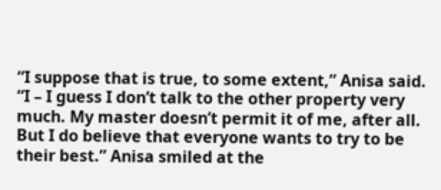“I suppose that is true, to some extent,” Anisa said. “I – I guess I don’t talk to the other property very much. My master doesn’t permit it of me, after all. But I do believe that everyone wants to try to be their best.” Anisa smiled at the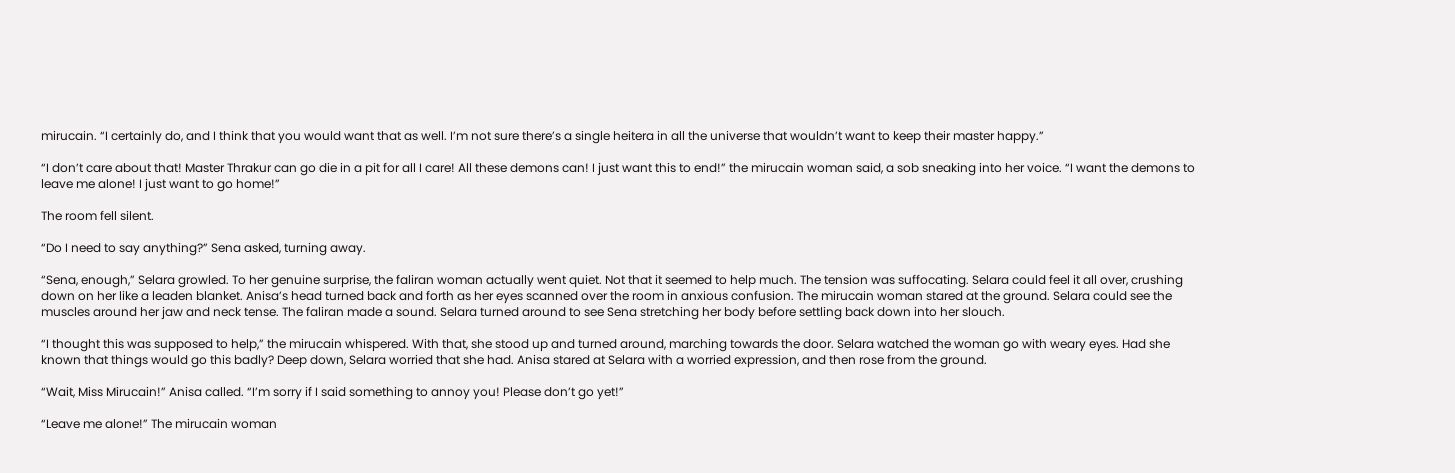mirucain. “I certainly do, and I think that you would want that as well. I’m not sure there’s a single heitera in all the universe that wouldn’t want to keep their master happy.”

“I don’t care about that! Master Thrakur can go die in a pit for all I care! All these demons can! I just want this to end!” the mirucain woman said, a sob sneaking into her voice. “I want the demons to leave me alone! I just want to go home!”

The room fell silent.

“Do I need to say anything?” Sena asked, turning away.

“Sena, enough,” Selara growled. To her genuine surprise, the faliran woman actually went quiet. Not that it seemed to help much. The tension was suffocating. Selara could feel it all over, crushing down on her like a leaden blanket. Anisa’s head turned back and forth as her eyes scanned over the room in anxious confusion. The mirucain woman stared at the ground. Selara could see the muscles around her jaw and neck tense. The faliran made a sound. Selara turned around to see Sena stretching her body before settling back down into her slouch.

“I thought this was supposed to help,” the mirucain whispered. With that, she stood up and turned around, marching towards the door. Selara watched the woman go with weary eyes. Had she known that things would go this badly? Deep down, Selara worried that she had. Anisa stared at Selara with a worried expression, and then rose from the ground.

“Wait, Miss Mirucain!” Anisa called. “I’m sorry if I said something to annoy you! Please don’t go yet!”

“Leave me alone!” The mirucain woman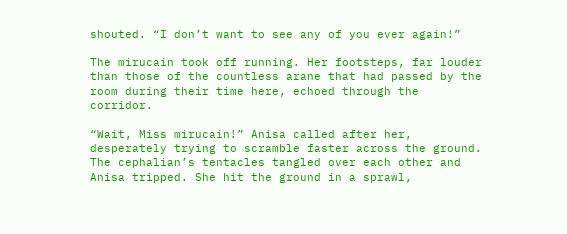shouted. “I don’t want to see any of you ever again!”

The mirucain took off running. Her footsteps, far louder than those of the countless arane that had passed by the room during their time here, echoed through the corridor.

“Wait, Miss mirucain!” Anisa called after her, desperately trying to scramble faster across the ground. The cephalian’s tentacles tangled over each other and Anisa tripped. She hit the ground in a sprawl,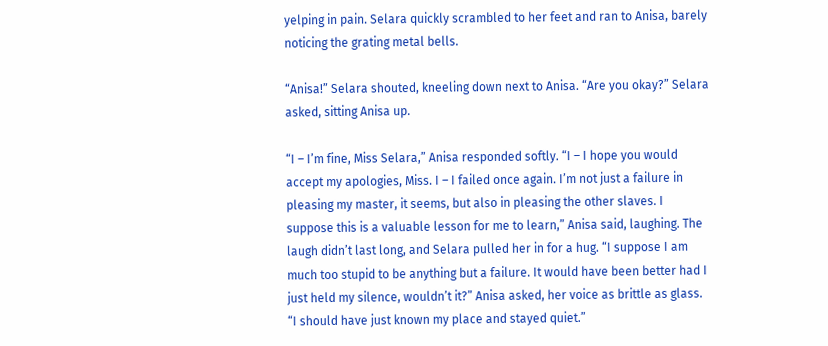yelping in pain. Selara quickly scrambled to her feet and ran to Anisa, barely noticing the grating metal bells.

“Anisa!” Selara shouted, kneeling down next to Anisa. “Are you okay?” Selara asked, sitting Anisa up.

“I – I’m fine, Miss Selara,” Anisa responded softly. “I – I hope you would accept my apologies, Miss. I – I failed once again. I’m not just a failure in pleasing my master, it seems, but also in pleasing the other slaves. I suppose this is a valuable lesson for me to learn,” Anisa said, laughing. The laugh didn’t last long, and Selara pulled her in for a hug. “I suppose I am much too stupid to be anything but a failure. It would have been better had I just held my silence, wouldn’t it?” Anisa asked, her voice as brittle as glass. “I should have just known my place and stayed quiet.”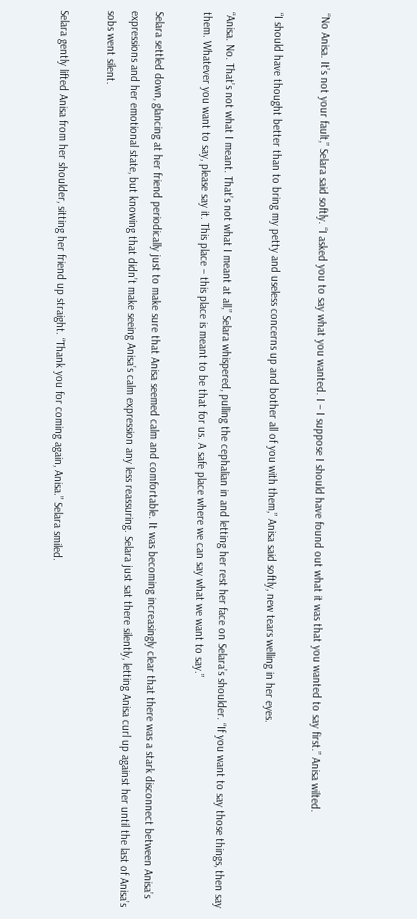“No Anisa. It’s not your fault,” Selara said softly. “I asked you to say what you wanted. I – I suppose I should have found out what it was that you wanted to say first.” Anisa wilted.

“I should have thought better than to bring my petty and useless concerns up and bother all of you with them,” Anisa said softly, new tears welling in her eyes.

“Anisa. No. That’s not what I meant. That’s not what I meant at all,” Selara whispered, pulling the cephalian in and letting her rest her face on Selara’s shoulder. “If you want to say those things, then say them. Whatever you want to say, please say it. This place – this place is meant to be that for us. A safe place where we can say what we want to say.”

Selara settled down, glancing at her friend periodically just to make sure that Anisa seemed calm and comfortable. It was becoming increasingly clear that there was a stark disconnect between Anisa’s expressions and her emotional state, but knowing that didn’t make seeing Anisa’s calm expression any less reassuring. Selara just sat there silently, letting Anisa curl up against her until the last of Anisa’s sobs went silent.

Selara gently lifted Anisa from her shoulder, sitting her friend up straight. “Thank you for coming again, Anisa.” Selara smiled.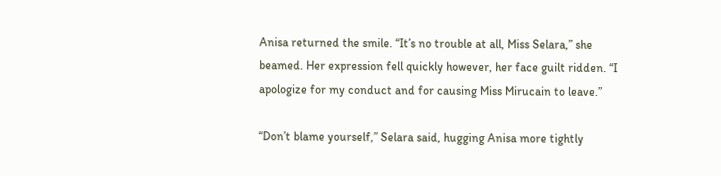Anisa returned the smile. “It’s no trouble at all, Miss Selara,” she beamed. Her expression fell quickly however, her face guilt ridden. “I apologize for my conduct and for causing Miss Mirucain to leave.”

“Don’t blame yourself,” Selara said, hugging Anisa more tightly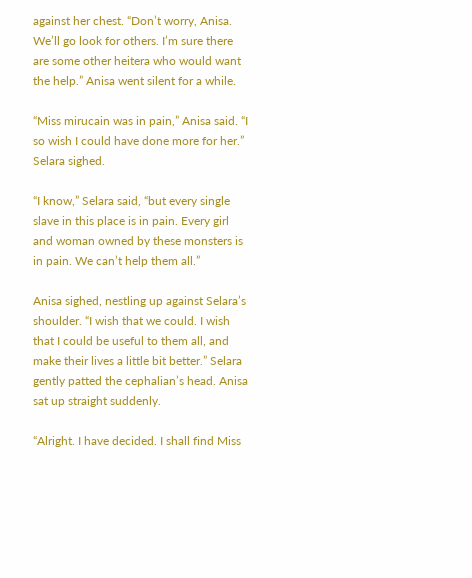against her chest. “Don’t worry, Anisa. We’ll go look for others. I’m sure there are some other heitera who would want the help.” Anisa went silent for a while.

“Miss mirucain was in pain,” Anisa said. “I so wish I could have done more for her.” Selara sighed.

“I know,” Selara said, “but every single slave in this place is in pain. Every girl and woman owned by these monsters is in pain. We can’t help them all.”

Anisa sighed, nestling up against Selara’s shoulder. “I wish that we could. I wish that I could be useful to them all, and make their lives a little bit better.” Selara gently patted the cephalian’s head. Anisa sat up straight suddenly.

“Alright. I have decided. I shall find Miss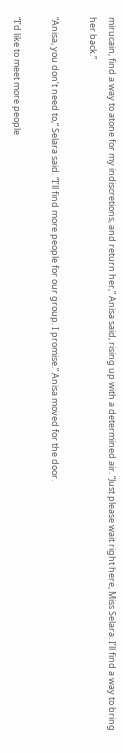mirucain, find a way to atone for my indiscretions, and return her,” Anisa said, rising up with a determined air. “Just please wait right here, Miss Selara. I’ll find a way to bring her back.”

“Anisa, you don’t need to,” Selara said. “I’ll find more people for our group. I promise.” Anisa moved for the door.

“I’d like to meet more people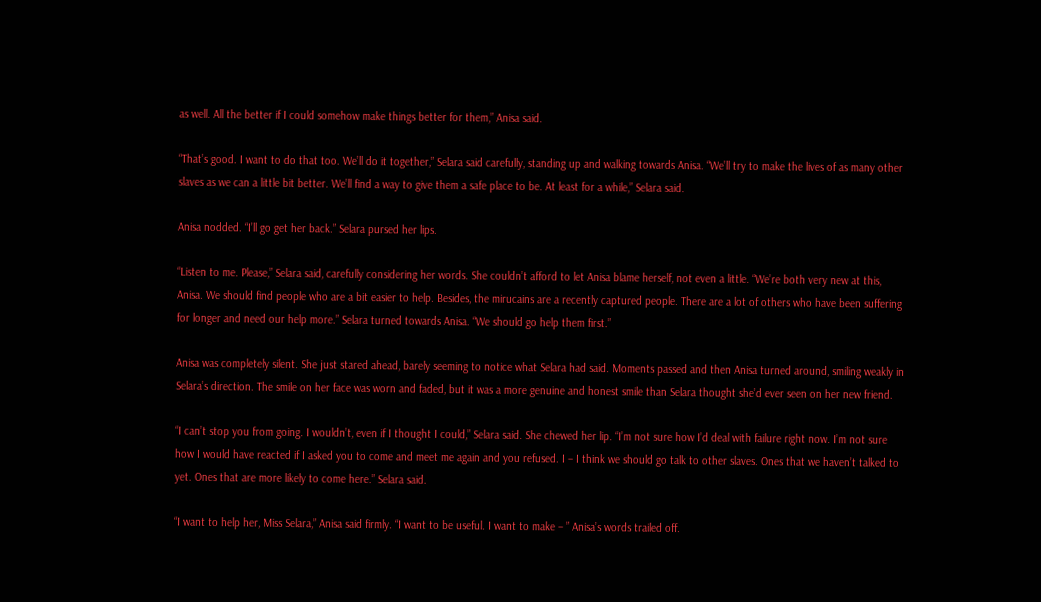as well. All the better if I could somehow make things better for them,” Anisa said.

“That’s good. I want to do that too. We’ll do it together,” Selara said carefully, standing up and walking towards Anisa. “We’ll try to make the lives of as many other slaves as we can a little bit better. We’ll find a way to give them a safe place to be. At least for a while,” Selara said.

Anisa nodded. “I’ll go get her back.” Selara pursed her lips.

“Listen to me. Please,” Selara said, carefully considering her words. She couldn’t afford to let Anisa blame herself, not even a little. “We’re both very new at this, Anisa. We should find people who are a bit easier to help. Besides, the mirucains are a recently captured people. There are a lot of others who have been suffering for longer and need our help more.” Selara turned towards Anisa. “We should go help them first.”

Anisa was completely silent. She just stared ahead, barely seeming to notice what Selara had said. Moments passed and then Anisa turned around, smiling weakly in Selara’s direction. The smile on her face was worn and faded, but it was a more genuine and honest smile than Selara thought she’d ever seen on her new friend.

“I can’t stop you from going. I wouldn’t, even if I thought I could,” Selara said. She chewed her lip. “I’m not sure how I’d deal with failure right now. I’m not sure how I would have reacted if I asked you to come and meet me again and you refused. I – I think we should go talk to other slaves. Ones that we haven’t talked to yet. Ones that are more likely to come here.” Selara said.

“I want to help her, Miss Selara,” Anisa said firmly. “I want to be useful. I want to make – ” Anisa’s words trailed off.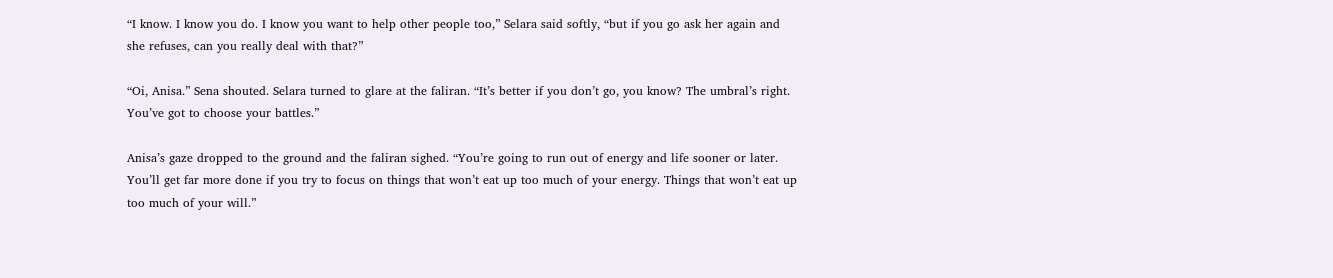“I know. I know you do. I know you want to help other people too,” Selara said softly, “but if you go ask her again and she refuses, can you really deal with that?”

“Oi, Anisa.” Sena shouted. Selara turned to glare at the faliran. “It’s better if you don’t go, you know? The umbral’s right. You’ve got to choose your battles.”

Anisa’s gaze dropped to the ground and the faliran sighed. “You’re going to run out of energy and life sooner or later. You’ll get far more done if you try to focus on things that won’t eat up too much of your energy. Things that won’t eat up too much of your will.”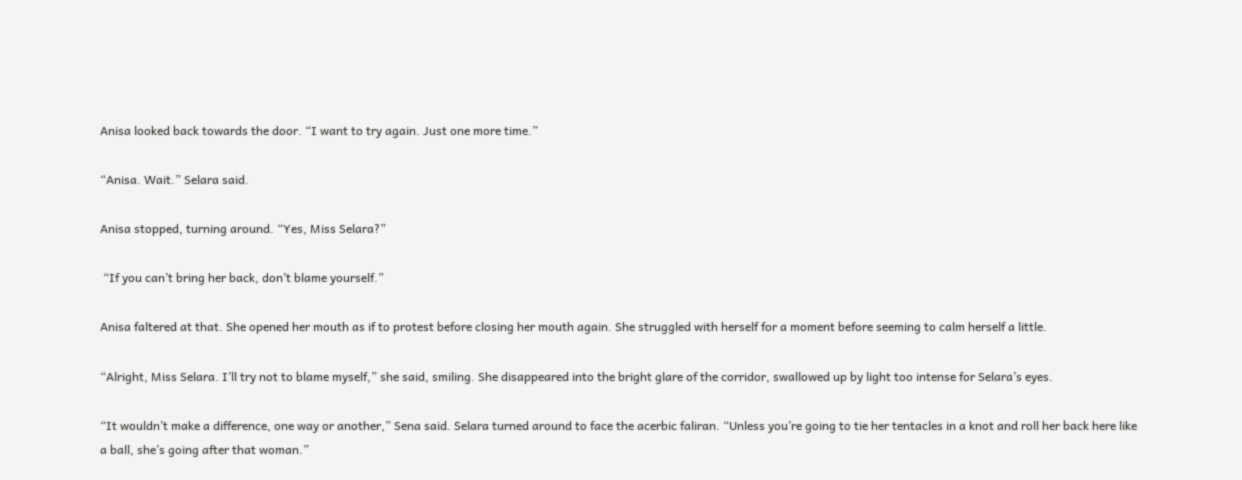Anisa looked back towards the door. “I want to try again. Just one more time.”

“Anisa. Wait.” Selara said.

Anisa stopped, turning around. “Yes, Miss Selara?”

 “If you can’t bring her back, don’t blame yourself.”

Anisa faltered at that. She opened her mouth as if to protest before closing her mouth again. She struggled with herself for a moment before seeming to calm herself a little.

“Alright, Miss Selara. I’ll try not to blame myself,” she said, smiling. She disappeared into the bright glare of the corridor, swallowed up by light too intense for Selara’s eyes.

“It wouldn’t make a difference, one way or another,” Sena said. Selara turned around to face the acerbic faliran. “Unless you’re going to tie her tentacles in a knot and roll her back here like a ball, she’s going after that woman.”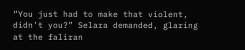“You just had to make that violent, didn’t you?” Selara demanded, glaring at the faliran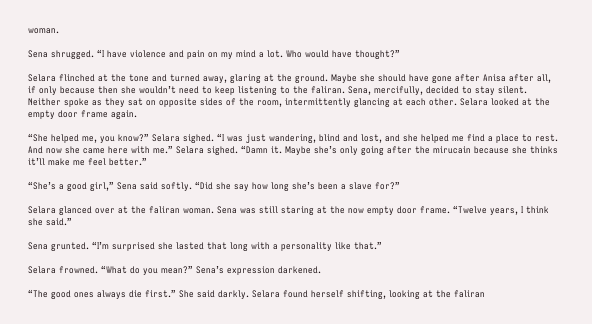woman.

Sena shrugged. “I have violence and pain on my mind a lot. Who would have thought?”

Selara flinched at the tone and turned away, glaring at the ground. Maybe she should have gone after Anisa after all, if only because then she wouldn’t need to keep listening to the faliran. Sena, mercifully, decided to stay silent. Neither spoke as they sat on opposite sides of the room, intermittently glancing at each other. Selara looked at the empty door frame again.

“She helped me, you know?” Selara sighed. “I was just wandering, blind and lost, and she helped me find a place to rest. And now she came here with me.” Selara sighed. “Damn it. Maybe she’s only going after the mirucain because she thinks it’ll make me feel better.”

“She’s a good girl,” Sena said softly. “Did she say how long she’s been a slave for?”

Selara glanced over at the faliran woman. Sena was still staring at the now empty door frame. “Twelve years, I think she said.”

Sena grunted. “I’m surprised she lasted that long with a personality like that.”

Selara frowned. “What do you mean?” Sena’s expression darkened.

“The good ones always die first.” She said darkly. Selara found herself shifting, looking at the faliran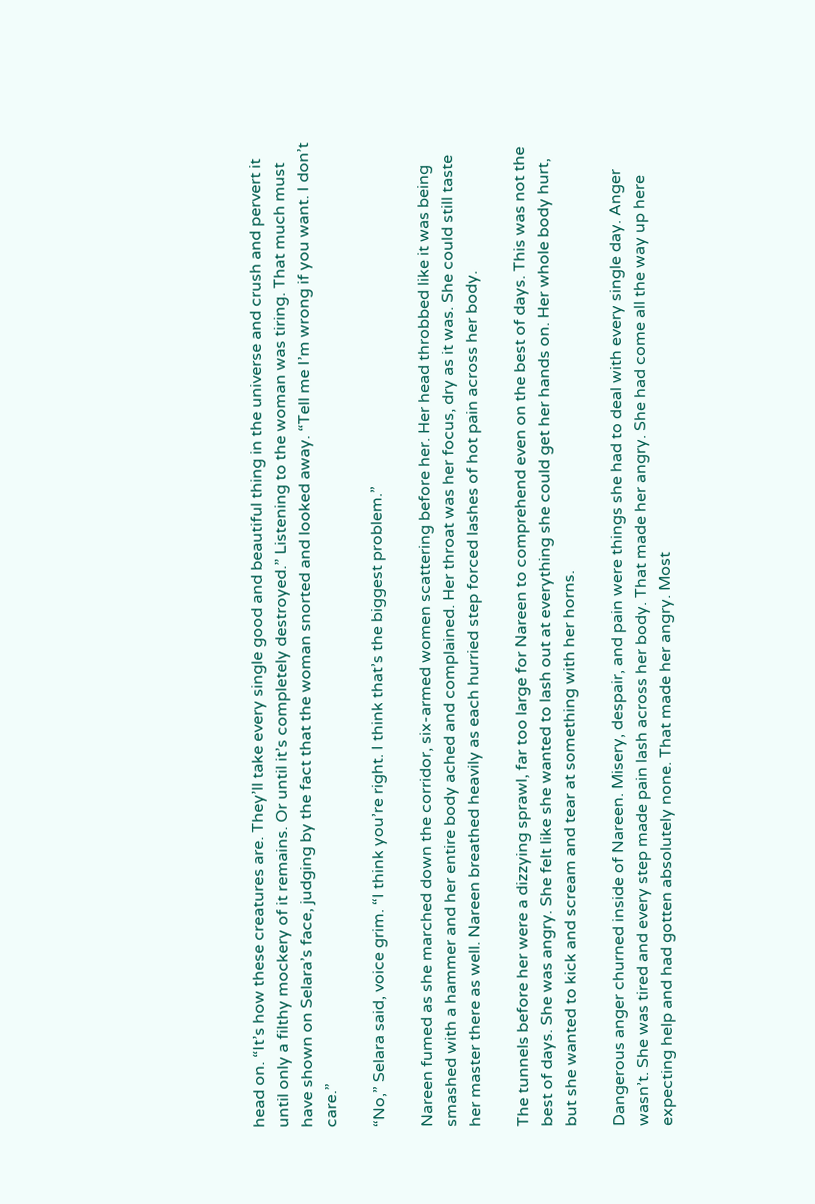head on. “It’s how these creatures are. They’ll take every single good and beautiful thing in the universe and crush and pervert it until only a filthy mockery of it remains. Or until it’s completely destroyed.” Listening to the woman was tiring. That much must have shown on Selara’s face, judging by the fact that the woman snorted and looked away. “Tell me I’m wrong if you want. I don’t care.”

“No,” Selara said, voice grim. “I think you’re right. I think that’s the biggest problem.”

Nareen fumed as she marched down the corridor, six-armed women scattering before her. Her head throbbed like it was being smashed with a hammer and her entire body ached and complained. Her throat was her focus, dry as it was. She could still taste her master there as well. Nareen breathed heavily as each hurried step forced lashes of hot pain across her body.

The tunnels before her were a dizzying sprawl, far too large for Nareen to comprehend even on the best of days. This was not the best of days. She was angry. She felt like she wanted to lash out at everything she could get her hands on. Her whole body hurt, but she wanted to kick and scream and tear at something with her horns.

Dangerous anger churned inside of Nareen. Misery, despair, and pain were things she had to deal with every single day. Anger wasn’t. She was tired and every step made pain lash across her body. That made her angry. She had come all the way up here expecting help and had gotten absolutely none. That made her angry. Most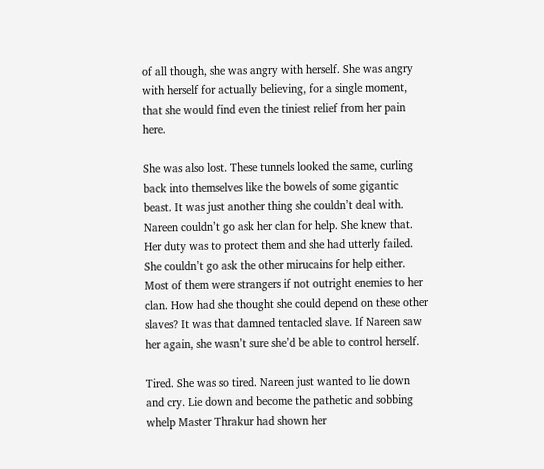of all though, she was angry with herself. She was angry with herself for actually believing, for a single moment, that she would find even the tiniest relief from her pain here.

She was also lost. These tunnels looked the same, curling back into themselves like the bowels of some gigantic beast. It was just another thing she couldn’t deal with. Nareen couldn’t go ask her clan for help. She knew that. Her duty was to protect them and she had utterly failed. She couldn’t go ask the other mirucains for help either. Most of them were strangers if not outright enemies to her clan. How had she thought she could depend on these other slaves? It was that damned tentacled slave. If Nareen saw her again, she wasn’t sure she’d be able to control herself.

Tired. She was so tired. Nareen just wanted to lie down and cry. Lie down and become the pathetic and sobbing whelp Master Thrakur had shown her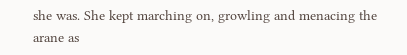she was. She kept marching on, growling and menacing the arane as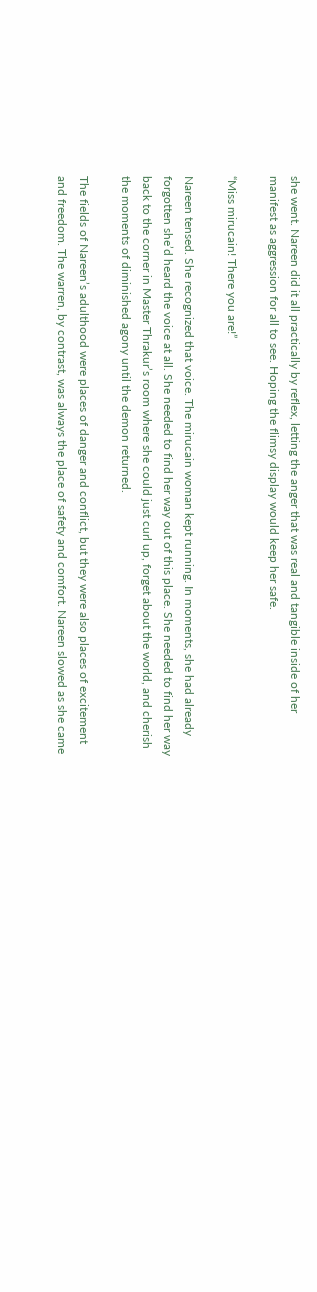she went. Nareen did it all practically by reflex, letting the anger that was real and tangible inside of her manifest as aggression for all to see. Hoping the flimsy display would keep her safe.

“Miss mirucain! There you are!”

Nareen tensed. She recognized that voice. The mirucain woman kept running. In moments, she had already forgotten she’d heard the voice at all. She needed to find her way out of this place. She needed to find her way back to the corner in Master Thrakur’s room where she could just curl up, forget about the world, and cherish the moments of diminished agony until the demon returned.

The fields of Nareen’s adulthood were places of danger and conflict, but they were also places of excitement and freedom. The warren, by contrast, was always the place of safety and comfort. Nareen slowed as she came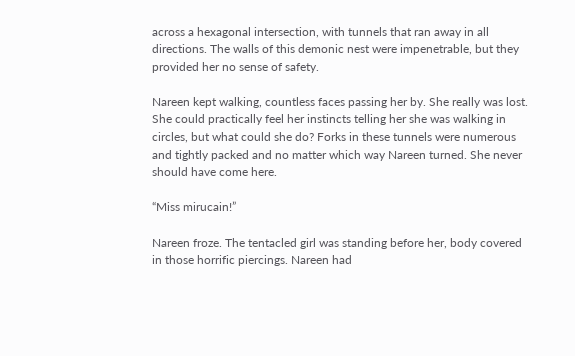across a hexagonal intersection, with tunnels that ran away in all directions. The walls of this demonic nest were impenetrable, but they provided her no sense of safety.

Nareen kept walking, countless faces passing her by. She really was lost. She could practically feel her instincts telling her she was walking in circles, but what could she do? Forks in these tunnels were numerous and tightly packed and no matter which way Nareen turned. She never should have come here.

“Miss mirucain!”

Nareen froze. The tentacled girl was standing before her, body covered in those horrific piercings. Nareen had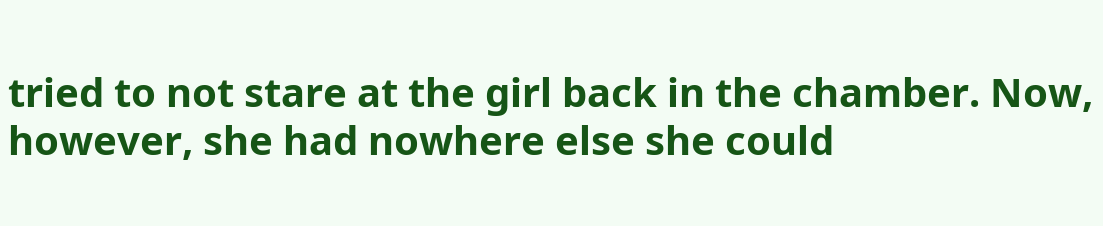tried to not stare at the girl back in the chamber. Now, however, she had nowhere else she could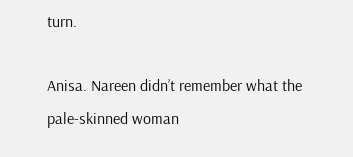turn.

Anisa. Nareen didn’t remember what the pale-skinned woman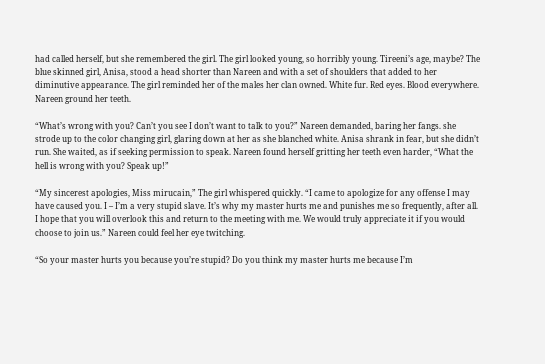had called herself, but she remembered the girl. The girl looked young, so horribly young. Tireeni’s age, maybe? The blue skinned girl, Anisa, stood a head shorter than Nareen and with a set of shoulders that added to her diminutive appearance. The girl reminded her of the males her clan owned. White fur. Red eyes. Blood everywhere. Nareen ground her teeth.

“What’s wrong with you? Can’t you see I don’t want to talk to you?” Nareen demanded, baring her fangs. she strode up to the color changing girl, glaring down at her as she blanched white. Anisa shrank in fear, but she didn’t run. She waited, as if seeking permission to speak. Nareen found herself gritting her teeth even harder, “What the hell is wrong with you? Speak up!”

“My sincerest apologies, Miss mirucain,” The girl whispered quickly. “I came to apologize for any offense I may have caused you. I – I’m a very stupid slave. It’s why my master hurts me and punishes me so frequently, after all. I hope that you will overlook this and return to the meeting with me. We would truly appreciate it if you would choose to join us.” Nareen could feel her eye twitching.

“So your master hurts you because you’re stupid? Do you think my master hurts me because I’m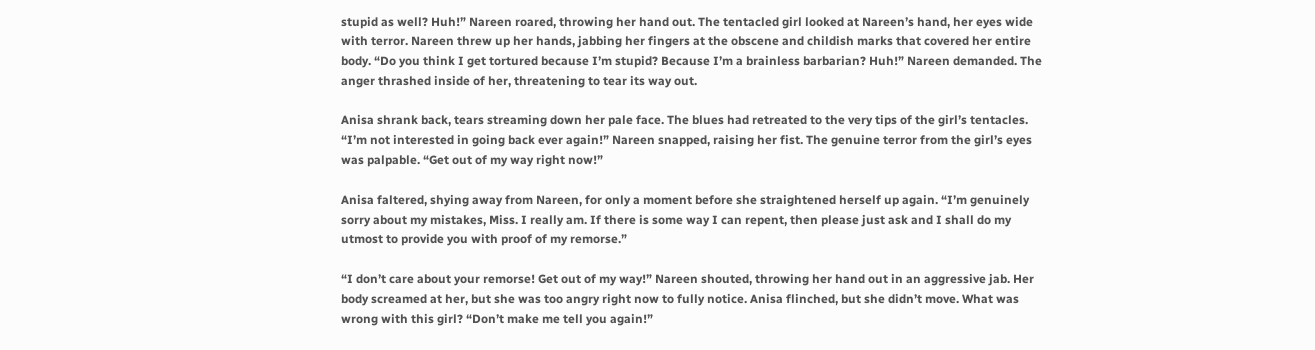stupid as well? Huh!” Nareen roared, throwing her hand out. The tentacled girl looked at Nareen’s hand, her eyes wide with terror. Nareen threw up her hands, jabbing her fingers at the obscene and childish marks that covered her entire body. “Do you think I get tortured because I’m stupid? Because I’m a brainless barbarian? Huh!” Nareen demanded. The anger thrashed inside of her, threatening to tear its way out.

Anisa shrank back, tears streaming down her pale face. The blues had retreated to the very tips of the girl’s tentacles. “I’m not interested in going back ever again!” Nareen snapped, raising her fist. The genuine terror from the girl’s eyes was palpable. “Get out of my way right now!”

Anisa faltered, shying away from Nareen, for only a moment before she straightened herself up again. “I’m genuinely sorry about my mistakes, Miss. I really am. If there is some way I can repent, then please just ask and I shall do my utmost to provide you with proof of my remorse.”

“I don’t care about your remorse! Get out of my way!” Nareen shouted, throwing her hand out in an aggressive jab. Her body screamed at her, but she was too angry right now to fully notice. Anisa flinched, but she didn’t move. What was wrong with this girl? “Don’t make me tell you again!”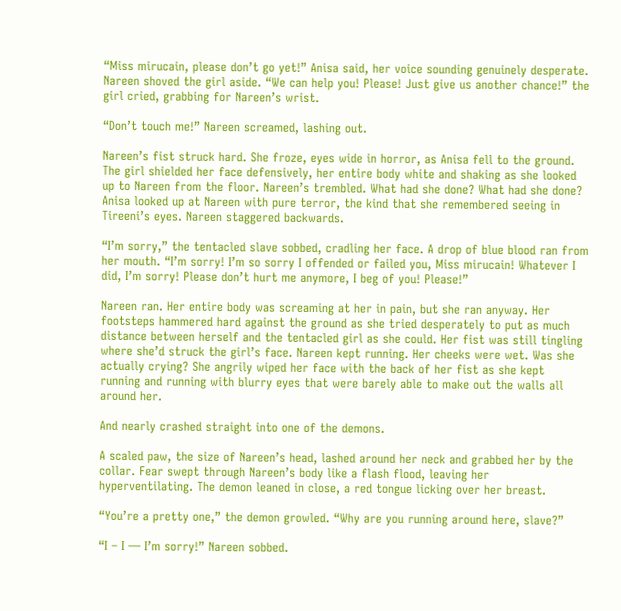“Miss mirucain, please don’t go yet!” Anisa said, her voice sounding genuinely desperate. Nareen shoved the girl aside. “We can help you! Please! Just give us another chance!” the girl cried, grabbing for Nareen’s wrist.

“Don’t touch me!” Nareen screamed, lashing out.

Nareen’s fist struck hard. She froze, eyes wide in horror, as Anisa fell to the ground. The girl shielded her face defensively, her entire body white and shaking as she looked up to Nareen from the floor. Nareen’s trembled. What had she done? What had she done? Anisa looked up at Nareen with pure terror, the kind that she remembered seeing in Tireeni’s eyes. Nareen staggered backwards.

“I’m sorry,” the tentacled slave sobbed, cradling her face. A drop of blue blood ran from her mouth. “I’m sorry! I’m so sorry I offended or failed you, Miss mirucain! Whatever I did, I’m sorry! Please don’t hurt me anymore, I beg of you! Please!”

Nareen ran. Her entire body was screaming at her in pain, but she ran anyway. Her footsteps hammered hard against the ground as she tried desperately to put as much distance between herself and the tentacled girl as she could. Her fist was still tingling where she’d struck the girl’s face. Nareen kept running. Her cheeks were wet. Was she actually crying? She angrily wiped her face with the back of her fist as she kept running and running with blurry eyes that were barely able to make out the walls all around her.

And nearly crashed straight into one of the demons.

A scaled paw, the size of Nareen’s head, lashed around her neck and grabbed her by the collar. Fear swept through Nareen’s body like a flash flood, leaving her hyperventilating. The demon leaned in close, a red tongue licking over her breast.

“You’re a pretty one,” the demon growled. “Why are you running around here, slave?”

“I – I — I’m sorry!” Nareen sobbed.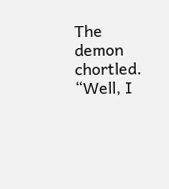The demon chortled. “Well, I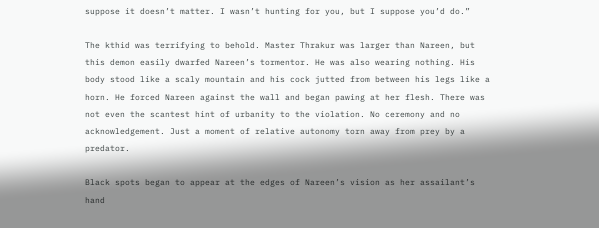suppose it doesn’t matter. I wasn’t hunting for you, but I suppose you’d do.”

The kthid was terrifying to behold. Master Thrakur was larger than Nareen, but this demon easily dwarfed Nareen’s tormentor. He was also wearing nothing. His body stood like a scaly mountain and his cock jutted from between his legs like a horn. He forced Nareen against the wall and began pawing at her flesh. There was not even the scantest hint of urbanity to the violation. No ceremony and no acknowledgement. Just a moment of relative autonomy torn away from prey by a predator.

Black spots began to appear at the edges of Nareen’s vision as her assailant’s hand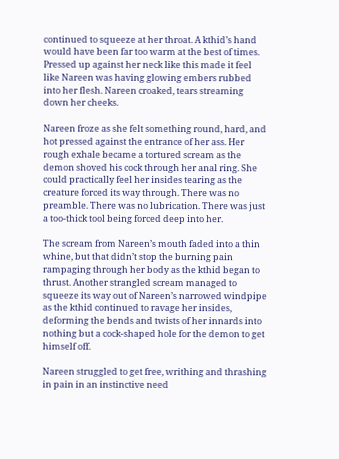continued to squeeze at her throat. A kthid’s hand would have been far too warm at the best of times. Pressed up against her neck like this made it feel like Nareen was having glowing embers rubbed into her flesh. Nareen croaked, tears streaming down her cheeks.

Nareen froze as she felt something round, hard, and hot pressed against the entrance of her ass. Her rough exhale became a tortured scream as the demon shoved his cock through her anal ring. She could practically feel her insides tearing as the creature forced its way through. There was no preamble. There was no lubrication. There was just a too-thick tool being forced deep into her.

The scream from Nareen’s mouth faded into a thin whine, but that didn’t stop the burning pain rampaging through her body as the kthid began to thrust. Another strangled scream managed to squeeze its way out of Nareen’s narrowed windpipe as the kthid continued to ravage her insides, deforming the bends and twists of her innards into nothing but a cock-shaped hole for the demon to get himself off.

Nareen struggled to get free, writhing and thrashing in pain in an instinctive need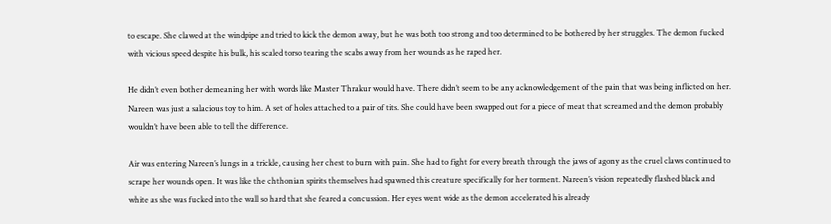to escape. She clawed at the windpipe and tried to kick the demon away, but he was both too strong and too determined to be bothered by her struggles. The demon fucked with vicious speed despite his bulk, his scaled torso tearing the scabs away from her wounds as he raped her.

He didn’t even bother demeaning her with words like Master Thrakur would have. There didn’t seem to be any acknowledgement of the pain that was being inflicted on her. Nareen was just a salacious toy to him. A set of holes attached to a pair of tits. She could have been swapped out for a piece of meat that screamed and the demon probably wouldn’t have been able to tell the difference.

Air was entering Nareen’s lungs in a trickle, causing her chest to burn with pain. She had to fight for every breath through the jaws of agony as the cruel claws continued to scrape her wounds open. It was like the chthonian spirits themselves had spawned this creature specifically for her torment. Nareen’s vision repeatedly flashed black and white as she was fucked into the wall so hard that she feared a concussion. Her eyes went wide as the demon accelerated his already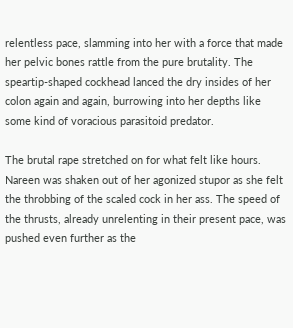relentless pace, slamming into her with a force that made her pelvic bones rattle from the pure brutality. The speartip-shaped cockhead lanced the dry insides of her colon again and again, burrowing into her depths like some kind of voracious parasitoid predator.

The brutal rape stretched on for what felt like hours. Nareen was shaken out of her agonized stupor as she felt the throbbing of the scaled cock in her ass. The speed of the thrusts, already unrelenting in their present pace, was pushed even further as the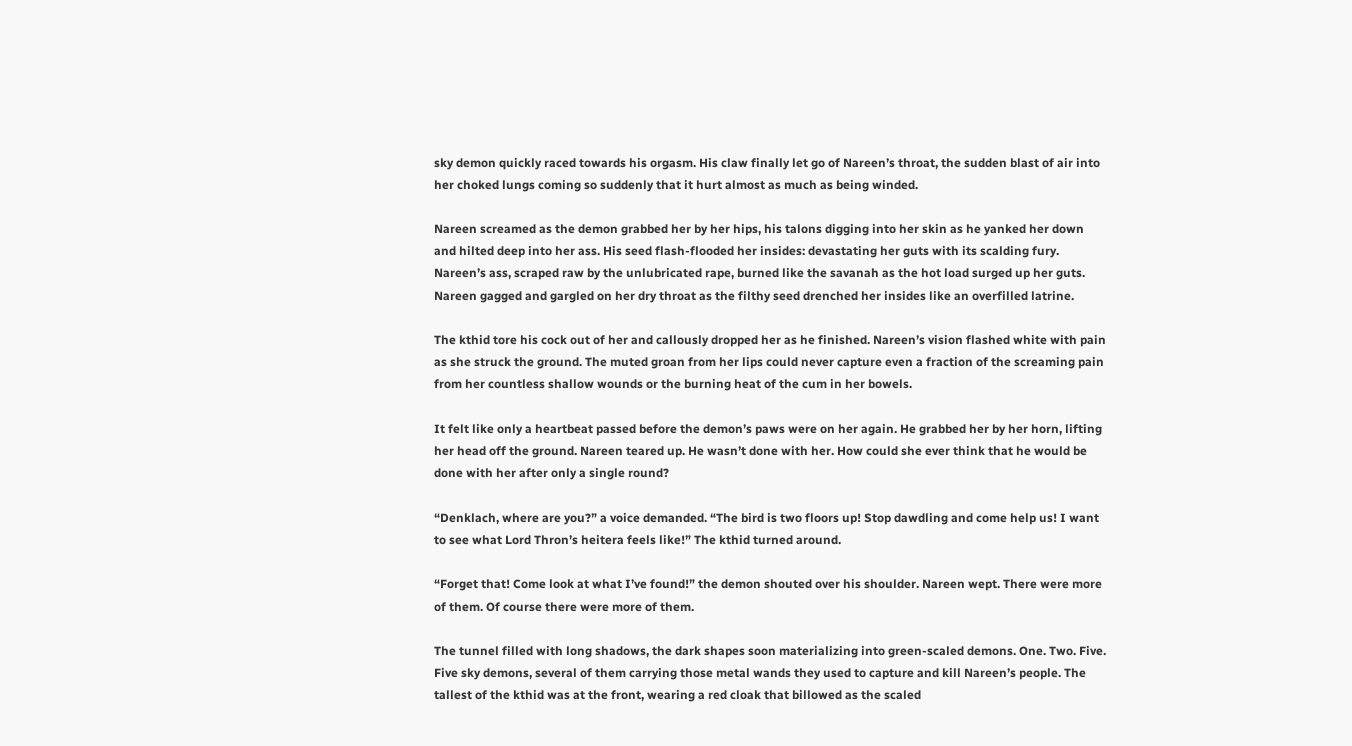sky demon quickly raced towards his orgasm. His claw finally let go of Nareen’s throat, the sudden blast of air into her choked lungs coming so suddenly that it hurt almost as much as being winded.

Nareen screamed as the demon grabbed her by her hips, his talons digging into her skin as he yanked her down and hilted deep into her ass. His seed flash-flooded her insides: devastating her guts with its scalding fury. Nareen’s ass, scraped raw by the unlubricated rape, burned like the savanah as the hot load surged up her guts. Nareen gagged and gargled on her dry throat as the filthy seed drenched her insides like an overfilled latrine.

The kthid tore his cock out of her and callously dropped her as he finished. Nareen’s vision flashed white with pain as she struck the ground. The muted groan from her lips could never capture even a fraction of the screaming pain from her countless shallow wounds or the burning heat of the cum in her bowels.

It felt like only a heartbeat passed before the demon’s paws were on her again. He grabbed her by her horn, lifting her head off the ground. Nareen teared up. He wasn’t done with her. How could she ever think that he would be done with her after only a single round?

“Denklach, where are you?” a voice demanded. “The bird is two floors up! Stop dawdling and come help us! I want to see what Lord Thron’s heitera feels like!” The kthid turned around.

“Forget that! Come look at what I’ve found!” the demon shouted over his shoulder. Nareen wept. There were more of them. Of course there were more of them.

The tunnel filled with long shadows, the dark shapes soon materializing into green-scaled demons. One. Two. Five. Five sky demons, several of them carrying those metal wands they used to capture and kill Nareen’s people. The tallest of the kthid was at the front, wearing a red cloak that billowed as the scaled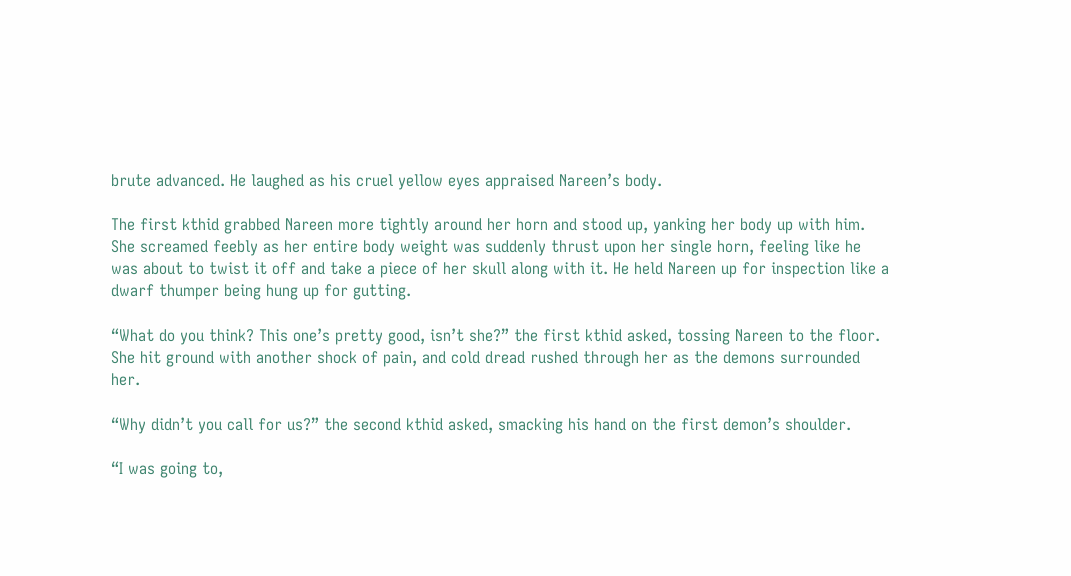brute advanced. He laughed as his cruel yellow eyes appraised Nareen’s body.

The first kthid grabbed Nareen more tightly around her horn and stood up, yanking her body up with him. She screamed feebly as her entire body weight was suddenly thrust upon her single horn, feeling like he was about to twist it off and take a piece of her skull along with it. He held Nareen up for inspection like a dwarf thumper being hung up for gutting.

“What do you think? This one’s pretty good, isn’t she?” the first kthid asked, tossing Nareen to the floor. She hit ground with another shock of pain, and cold dread rushed through her as the demons surrounded her.

“Why didn’t you call for us?” the second kthid asked, smacking his hand on the first demon’s shoulder.

“I was going to,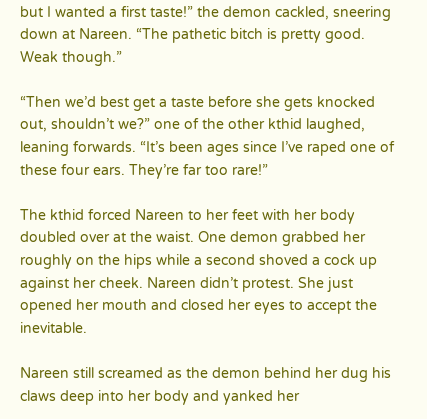but I wanted a first taste!” the demon cackled, sneering down at Nareen. “The pathetic bitch is pretty good. Weak though.”

“Then we’d best get a taste before she gets knocked out, shouldn’t we?” one of the other kthid laughed, leaning forwards. “It’s been ages since I’ve raped one of these four ears. They’re far too rare!”

The kthid forced Nareen to her feet with her body doubled over at the waist. One demon grabbed her roughly on the hips while a second shoved a cock up against her cheek. Nareen didn’t protest. She just opened her mouth and closed her eyes to accept the inevitable.

Nareen still screamed as the demon behind her dug his claws deep into her body and yanked her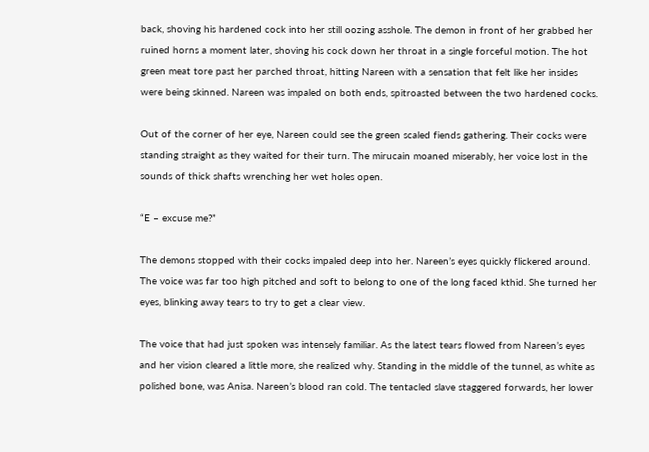back, shoving his hardened cock into her still oozing asshole. The demon in front of her grabbed her ruined horns a moment later, shoving his cock down her throat in a single forceful motion. The hot green meat tore past her parched throat, hitting Nareen with a sensation that felt like her insides were being skinned. Nareen was impaled on both ends, spitroasted between the two hardened cocks.

Out of the corner of her eye, Nareen could see the green scaled fiends gathering. Their cocks were standing straight as they waited for their turn. The mirucain moaned miserably, her voice lost in the sounds of thick shafts wrenching her wet holes open.

“E – excuse me?”

The demons stopped with their cocks impaled deep into her. Nareen’s eyes quickly flickered around. The voice was far too high pitched and soft to belong to one of the long faced kthid. She turned her eyes, blinking away tears to try to get a clear view.

The voice that had just spoken was intensely familiar. As the latest tears flowed from Nareen’s eyes and her vision cleared a little more, she realized why. Standing in the middle of the tunnel, as white as polished bone, was Anisa. Nareen’s blood ran cold. The tentacled slave staggered forwards, her lower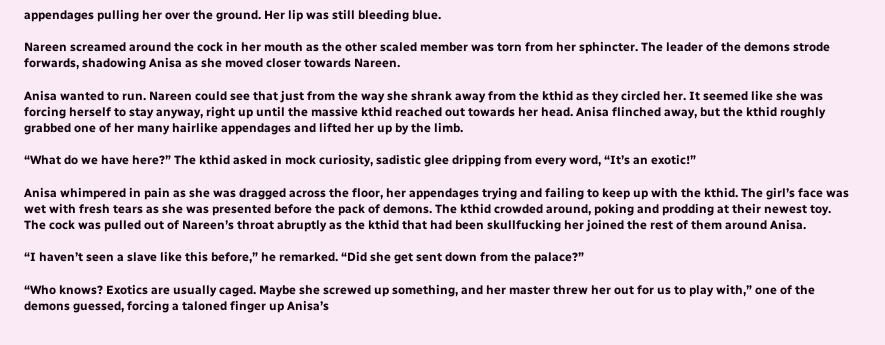appendages pulling her over the ground. Her lip was still bleeding blue.

Nareen screamed around the cock in her mouth as the other scaled member was torn from her sphincter. The leader of the demons strode forwards, shadowing Anisa as she moved closer towards Nareen.

Anisa wanted to run. Nareen could see that just from the way she shrank away from the kthid as they circled her. It seemed like she was forcing herself to stay anyway, right up until the massive kthid reached out towards her head. Anisa flinched away, but the kthid roughly grabbed one of her many hairlike appendages and lifted her up by the limb.

“What do we have here?” The kthid asked in mock curiosity, sadistic glee dripping from every word, “It’s an exotic!”

Anisa whimpered in pain as she was dragged across the floor, her appendages trying and failing to keep up with the kthid. The girl’s face was wet with fresh tears as she was presented before the pack of demons. The kthid crowded around, poking and prodding at their newest toy. The cock was pulled out of Nareen’s throat abruptly as the kthid that had been skullfucking her joined the rest of them around Anisa.

“I haven’t seen a slave like this before,” he remarked. “Did she get sent down from the palace?”

“Who knows? Exotics are usually caged. Maybe she screwed up something, and her master threw her out for us to play with,” one of the demons guessed, forcing a taloned finger up Anisa’s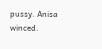pussy. Anisa winced.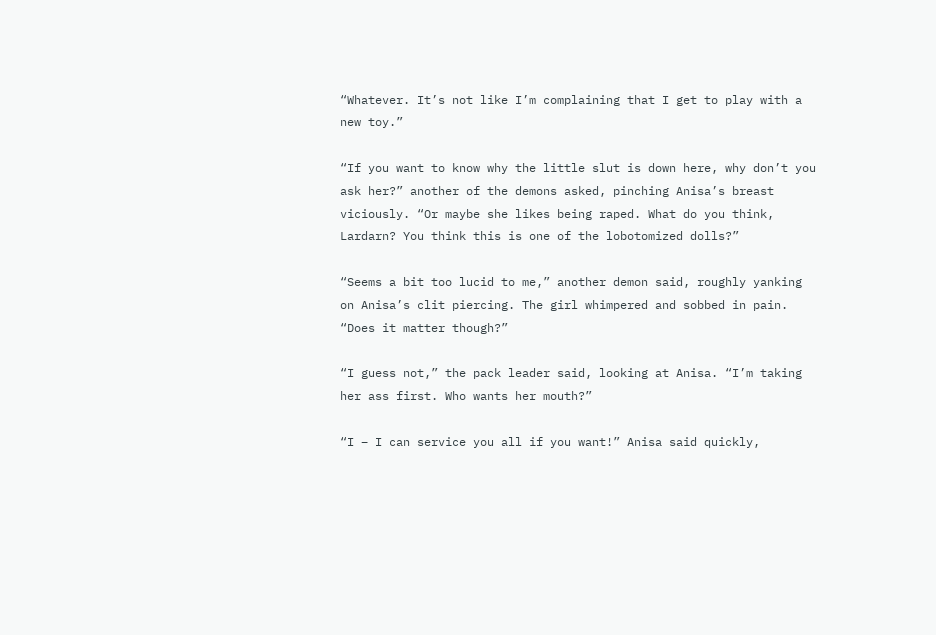“Whatever. It’s not like I’m complaining that I get to play with a new toy.”

“If you want to know why the little slut is down here, why don’t you ask her?” another of the demons asked, pinching Anisa’s breast viciously. “Or maybe she likes being raped. What do you think, Lardarn? You think this is one of the lobotomized dolls?”

“Seems a bit too lucid to me,” another demon said, roughly yanking on Anisa’s clit piercing. The girl whimpered and sobbed in pain. “Does it matter though?”

“I guess not,” the pack leader said, looking at Anisa. “I’m taking her ass first. Who wants her mouth?”

“I – I can service you all if you want!” Anisa said quickly,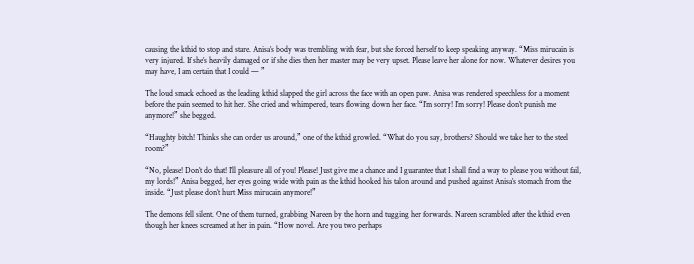causing the kthid to stop and stare. Anisa’s body was trembling with fear, but she forced herself to keep speaking anyway. “Miss mirucain is very injured. If she’s heavily damaged or if she dies then her master may be very upset. Please leave her alone for now. Whatever desires you may have, I am certain that I could — ”

The loud smack echoed as the leading kthid slapped the girl across the face with an open paw. Anisa was rendered speechless for a moment before the pain seemed to hit her. She cried and whimpered, tears flowing down her face. “I’m sorry! I’m sorry! Please don’t punish me anymore!” she begged.

“Haughty bitch! Thinks she can order us around,” one of the kthid growled. “What do you say, brothers? Should we take her to the steel room?”

“No, please! Don’t do that! I’ll pleasure all of you! Please! Just give me a chance and I guarantee that I shall find a way to please you without fail, my lords!” Anisa begged, her eyes going wide with pain as the kthid hooked his talon around and pushed against Anisa’s stomach from the inside. “Just please don’t hurt Miss mirucain anymore!”

The demons fell silent. One of them turned, grabbing Nareen by the horn and tugging her forwards. Nareen scrambled after the kthid even though her knees screamed at her in pain. “How novel. Are you two perhaps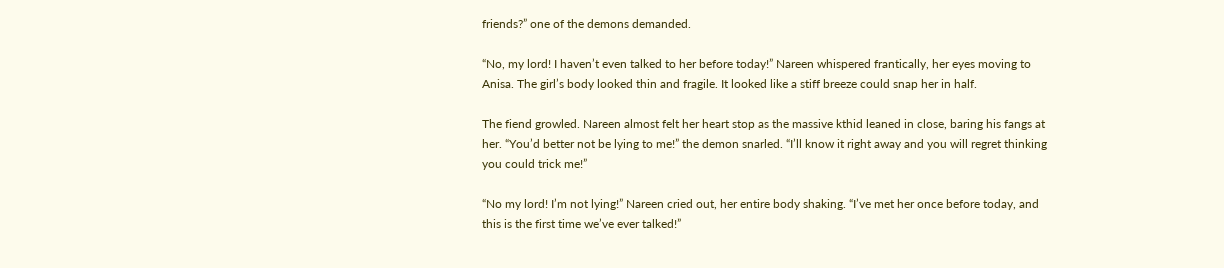friends?” one of the demons demanded.

“No, my lord! I haven’t even talked to her before today!” Nareen whispered frantically, her eyes moving to Anisa. The girl’s body looked thin and fragile. It looked like a stiff breeze could snap her in half.

The fiend growled. Nareen almost felt her heart stop as the massive kthid leaned in close, baring his fangs at her. “You’d better not be lying to me!” the demon snarled. “I’ll know it right away and you will regret thinking you could trick me!”

“No my lord! I’m not lying!” Nareen cried out, her entire body shaking. “I’ve met her once before today, and this is the first time we’ve ever talked!”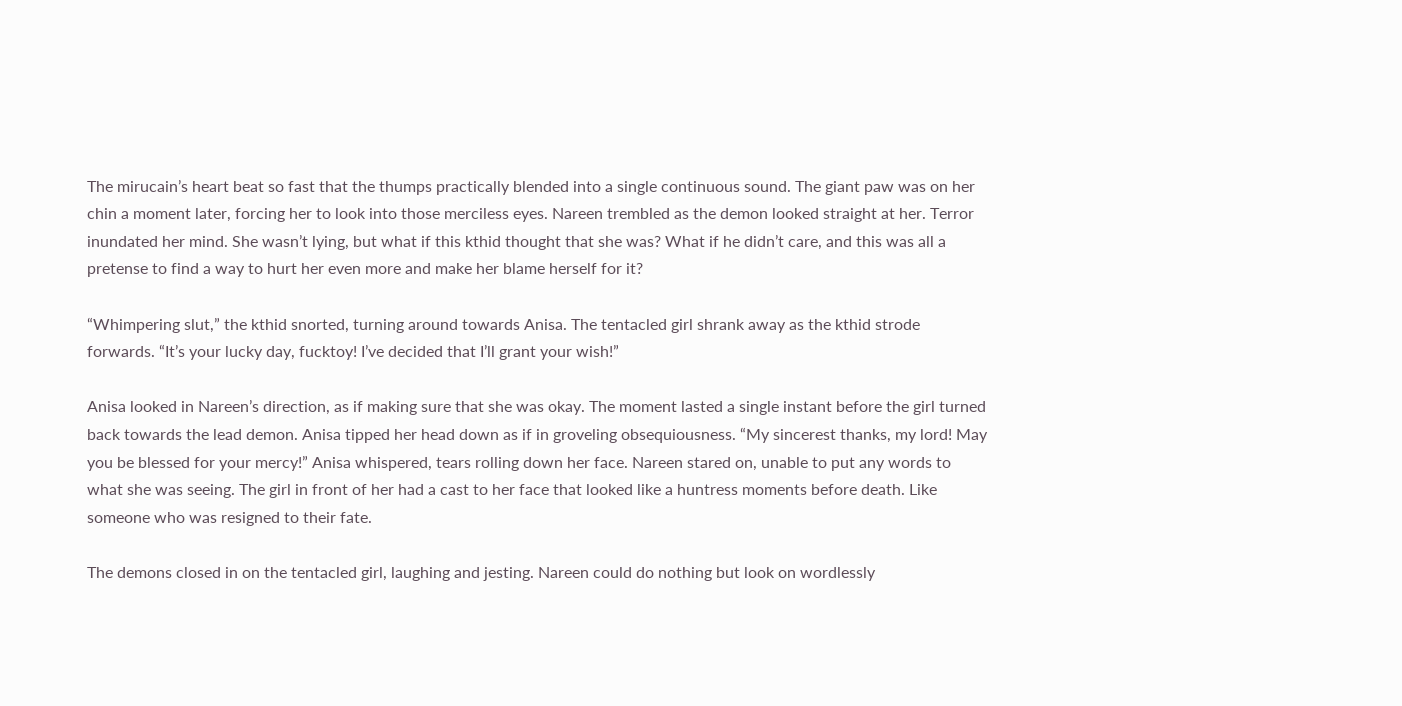The mirucain’s heart beat so fast that the thumps practically blended into a single continuous sound. The giant paw was on her chin a moment later, forcing her to look into those merciless eyes. Nareen trembled as the demon looked straight at her. Terror inundated her mind. She wasn’t lying, but what if this kthid thought that she was? What if he didn’t care, and this was all a pretense to find a way to hurt her even more and make her blame herself for it?

“Whimpering slut,” the kthid snorted, turning around towards Anisa. The tentacled girl shrank away as the kthid strode forwards. “It’s your lucky day, fucktoy! I’ve decided that I’ll grant your wish!”

Anisa looked in Nareen’s direction, as if making sure that she was okay. The moment lasted a single instant before the girl turned back towards the lead demon. Anisa tipped her head down as if in groveling obsequiousness. “My sincerest thanks, my lord! May you be blessed for your mercy!” Anisa whispered, tears rolling down her face. Nareen stared on, unable to put any words to what she was seeing. The girl in front of her had a cast to her face that looked like a huntress moments before death. Like someone who was resigned to their fate.

The demons closed in on the tentacled girl, laughing and jesting. Nareen could do nothing but look on wordlessly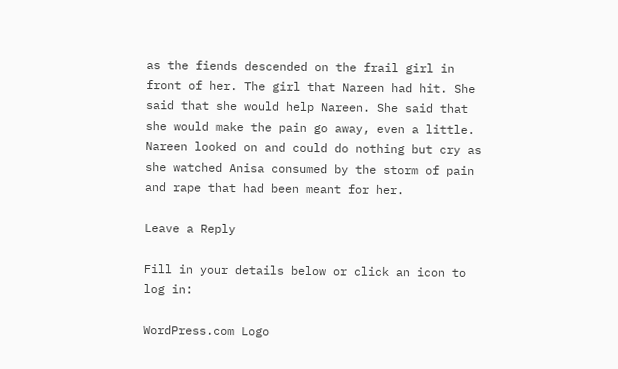as the fiends descended on the frail girl in front of her. The girl that Nareen had hit. She said that she would help Nareen. She said that she would make the pain go away, even a little. Nareen looked on and could do nothing but cry as she watched Anisa consumed by the storm of pain and rape that had been meant for her.

Leave a Reply

Fill in your details below or click an icon to log in:

WordPress.com Logo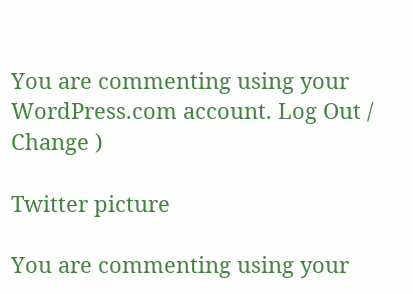You are commenting using your WordPress.com account. Log Out /  Change )

Twitter picture

You are commenting using your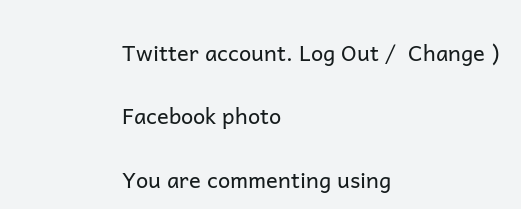Twitter account. Log Out /  Change )

Facebook photo

You are commenting using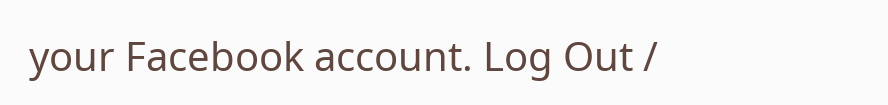your Facebook account. Log Out /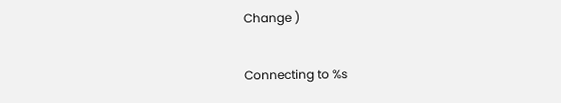Change )

Connecting to %s